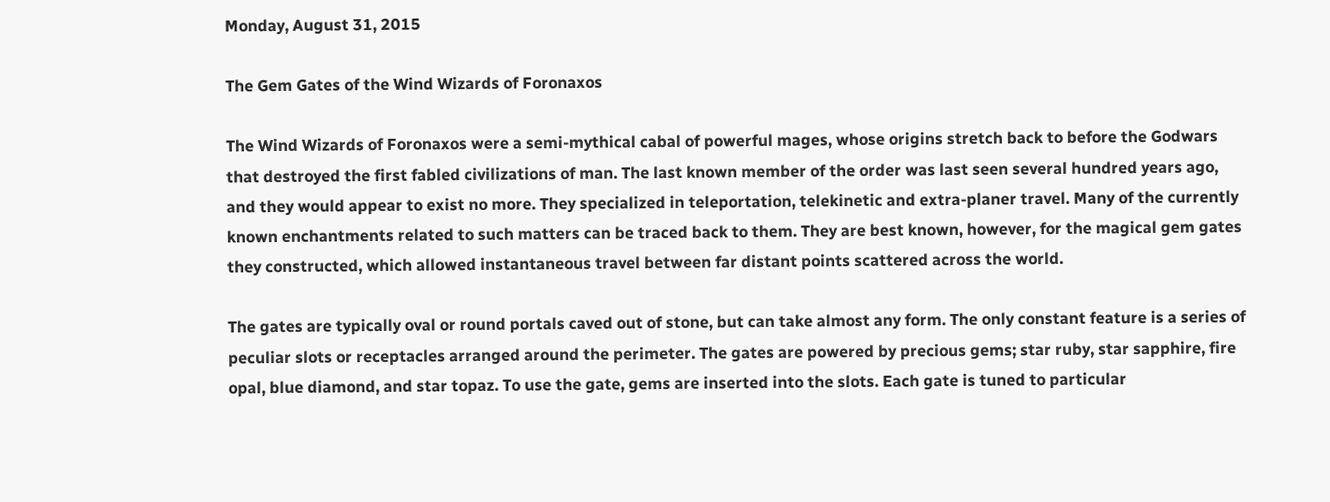Monday, August 31, 2015

The Gem Gates of the Wind Wizards of Foronaxos

The Wind Wizards of Foronaxos were a semi-mythical cabal of powerful mages, whose origins stretch back to before the Godwars that destroyed the first fabled civilizations of man. The last known member of the order was last seen several hundred years ago, and they would appear to exist no more. They specialized in teleportation, telekinetic and extra-planer travel. Many of the currently known enchantments related to such matters can be traced back to them. They are best known, however, for the magical gem gates they constructed, which allowed instantaneous travel between far distant points scattered across the world.

The gates are typically oval or round portals caved out of stone, but can take almost any form. The only constant feature is a series of peculiar slots or receptacles arranged around the perimeter. The gates are powered by precious gems; star ruby, star sapphire, fire opal, blue diamond, and star topaz. To use the gate, gems are inserted into the slots. Each gate is tuned to particular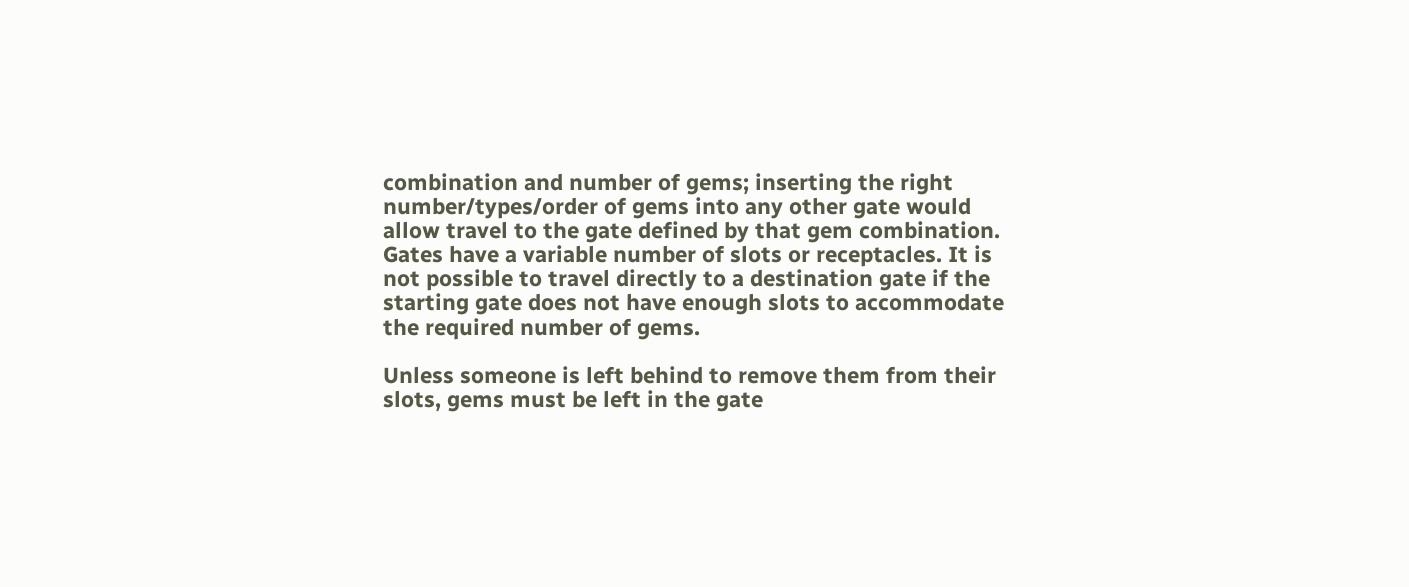combination and number of gems; inserting the right number/types/order of gems into any other gate would allow travel to the gate defined by that gem combination.
Gates have a variable number of slots or receptacles. It is not possible to travel directly to a destination gate if the starting gate does not have enough slots to accommodate the required number of gems.

Unless someone is left behind to remove them from their slots, gems must be left in the gate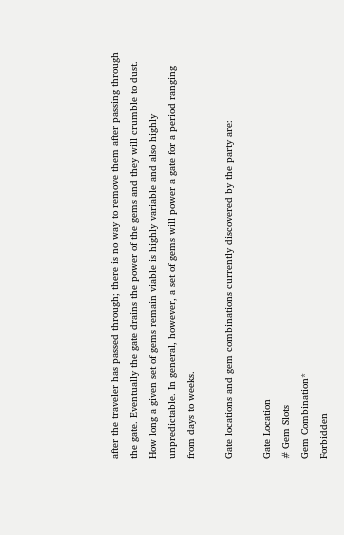after the traveler has passed through; there is no way to remove them after passing through the gate. Eventually the gate drains the power of the gems and they will crumble to dust. How long a given set of gems remain viable is highly variable and also highly unpredictable. In general, however, a set of gems will power a gate for a period ranging from days to weeks.

Gate locations and gem combinations currently discovered by the party are:

Gate Location
# Gem Slots
Gem Combination*
Forbidden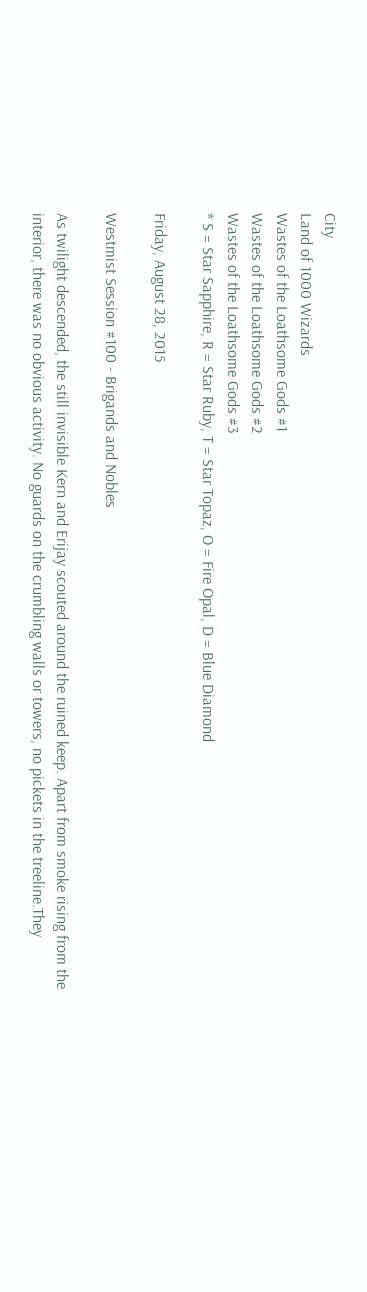City
Land of 1000 Wizards
Wastes of the Loathsome Gods #1
Wastes of the Loathsome Gods #2
Wastes of the Loathsome Gods #3
* S = Star Sapphire, R = Star Ruby, T = Star Topaz, O = Fire Opal, D = Blue Diamond

Friday, August 28, 2015

Westmist Session #100 - Brigands and Nobles

As twilight descended, the still invisible Kern and Erijay scouted around the ruined keep. Apart from smoke rising from the interior, there was no obvious activity. No guards on the crumbling walls or towers, no pickets in the treeline.They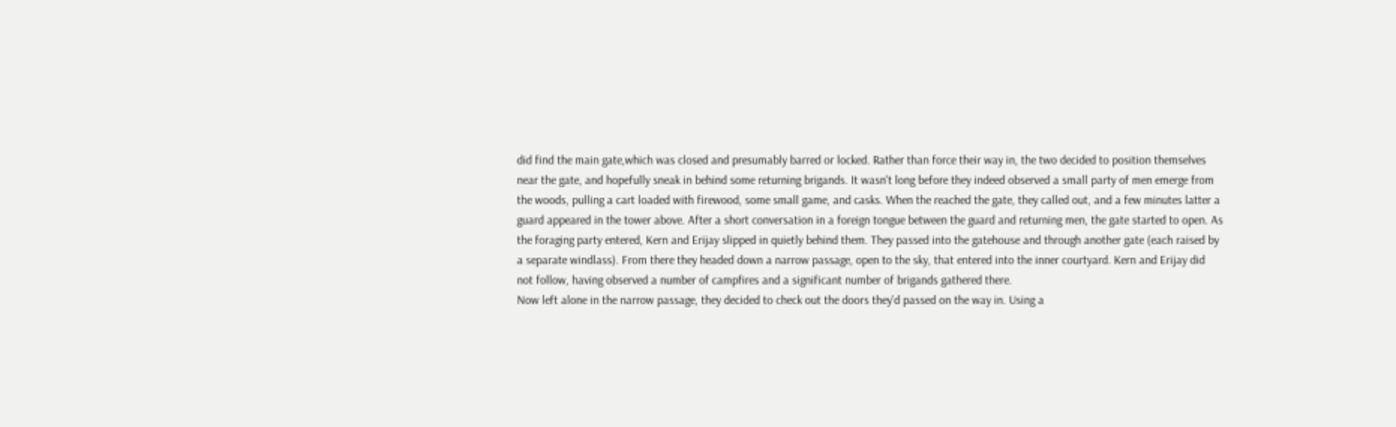did find the main gate,which was closed and presumably barred or locked. Rather than force their way in, the two decided to position themselves near the gate, and hopefully sneak in behind some returning brigands. It wasn't long before they indeed observed a small party of men emerge from the woods, pulling a cart loaded with firewood, some small game, and casks. When the reached the gate, they called out, and a few minutes latter a guard appeared in the tower above. After a short conversation in a foreign tongue between the guard and returning men, the gate started to open. As the foraging party entered, Kern and Erijay slipped in quietly behind them. They passed into the gatehouse and through another gate (each raised by a separate windlass). From there they headed down a narrow passage, open to the sky, that entered into the inner courtyard. Kern and Erijay did not follow, having observed a number of campfires and a significant number of brigands gathered there.
Now left alone in the narrow passage, they decided to check out the doors they'd passed on the way in. Using a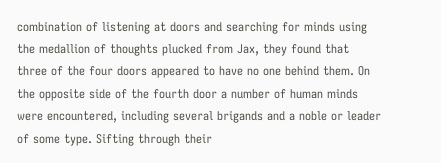combination of listening at doors and searching for minds using the medallion of thoughts plucked from Jax, they found that three of the four doors appeared to have no one behind them. On the opposite side of the fourth door a number of human minds were encountered, including several brigands and a noble or leader of some type. Sifting through their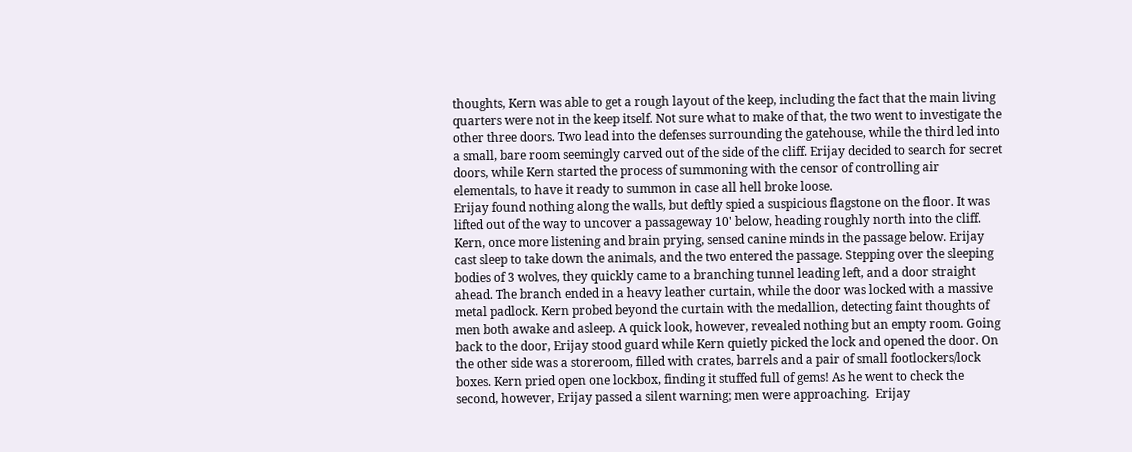thoughts, Kern was able to get a rough layout of the keep, including the fact that the main living quarters were not in the keep itself. Not sure what to make of that, the two went to investigate the other three doors. Two lead into the defenses surrounding the gatehouse, while the third led into a small, bare room seemingly carved out of the side of the cliff. Erijay decided to search for secret doors, while Kern started the process of summoning with the censor of controlling air elementals, to have it ready to summon in case all hell broke loose.
Erijay found nothing along the walls, but deftly spied a suspicious flagstone on the floor. It was lifted out of the way to uncover a passageway 10' below, heading roughly north into the cliff. Kern, once more listening and brain prying, sensed canine minds in the passage below. Erijay cast sleep to take down the animals, and the two entered the passage. Stepping over the sleeping bodies of 3 wolves, they quickly came to a branching tunnel leading left, and a door straight ahead. The branch ended in a heavy leather curtain, while the door was locked with a massive metal padlock. Kern probed beyond the curtain with the medallion, detecting faint thoughts of men both awake and asleep. A quick look, however, revealed nothing but an empty room. Going back to the door, Erijay stood guard while Kern quietly picked the lock and opened the door. On the other side was a storeroom, filled with crates, barrels and a pair of small footlockers/lock boxes. Kern pried open one lockbox, finding it stuffed full of gems! As he went to check the second, however, Erijay passed a silent warning; men were approaching.  Erijay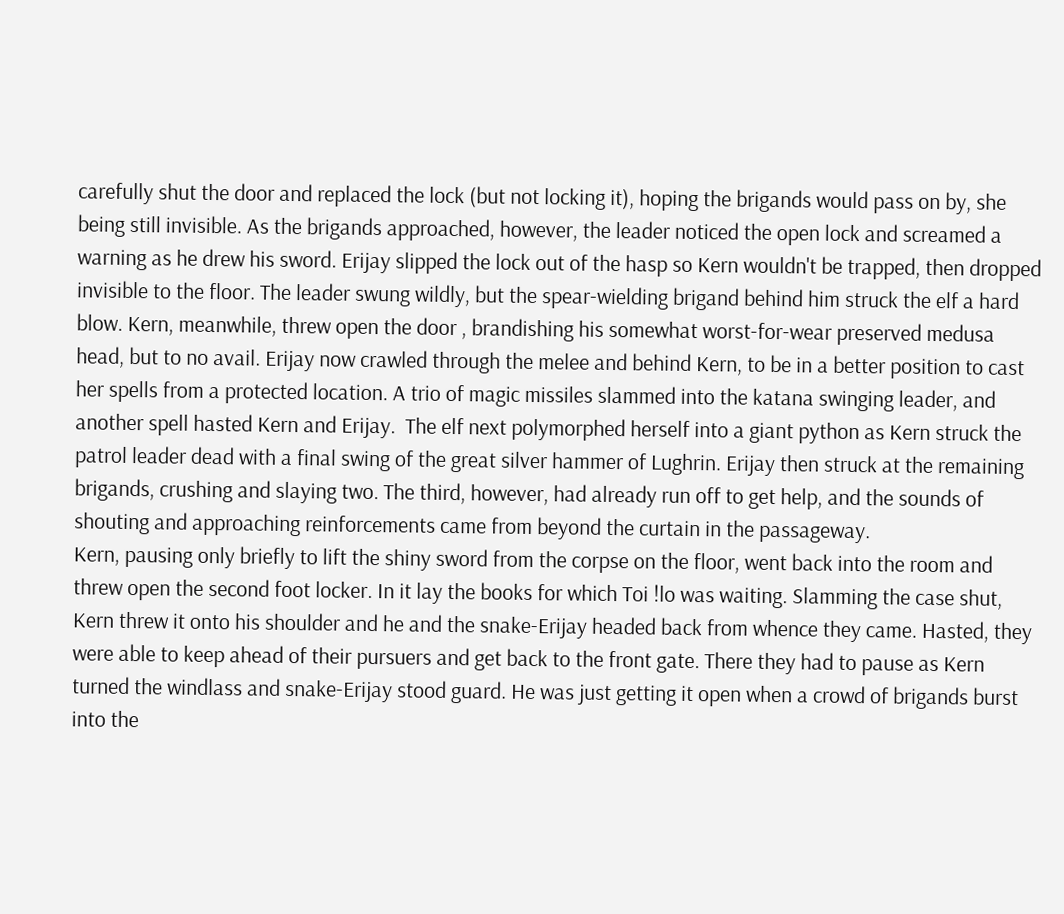carefully shut the door and replaced the lock (but not locking it), hoping the brigands would pass on by, she being still invisible. As the brigands approached, however, the leader noticed the open lock and screamed a warning as he drew his sword. Erijay slipped the lock out of the hasp so Kern wouldn't be trapped, then dropped invisible to the floor. The leader swung wildly, but the spear-wielding brigand behind him struck the elf a hard blow. Kern, meanwhile, threw open the door , brandishing his somewhat worst-for-wear preserved medusa head, but to no avail. Erijay now crawled through the melee and behind Kern, to be in a better position to cast her spells from a protected location. A trio of magic missiles slammed into the katana swinging leader, and another spell hasted Kern and Erijay.  The elf next polymorphed herself into a giant python as Kern struck the patrol leader dead with a final swing of the great silver hammer of Lughrin. Erijay then struck at the remaining brigands, crushing and slaying two. The third, however, had already run off to get help, and the sounds of shouting and approaching reinforcements came from beyond the curtain in the passageway.
Kern, pausing only briefly to lift the shiny sword from the corpse on the floor, went back into the room and threw open the second foot locker. In it lay the books for which Toi !lo was waiting. Slamming the case shut, Kern threw it onto his shoulder and he and the snake-Erijay headed back from whence they came. Hasted, they were able to keep ahead of their pursuers and get back to the front gate. There they had to pause as Kern turned the windlass and snake-Erijay stood guard. He was just getting it open when a crowd of brigands burst into the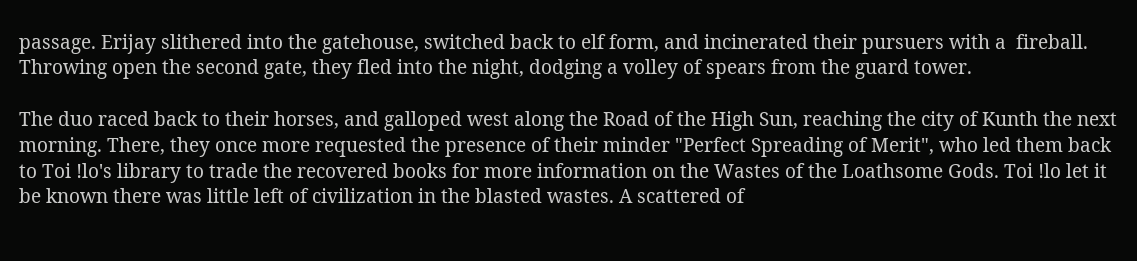passage. Erijay slithered into the gatehouse, switched back to elf form, and incinerated their pursuers with a  fireball. Throwing open the second gate, they fled into the night, dodging a volley of spears from the guard tower.

The duo raced back to their horses, and galloped west along the Road of the High Sun, reaching the city of Kunth the next morning. There, they once more requested the presence of their minder "Perfect Spreading of Merit", who led them back to Toi !lo's library to trade the recovered books for more information on the Wastes of the Loathsome Gods. Toi !lo let it be known there was little left of civilization in the blasted wastes. A scattered of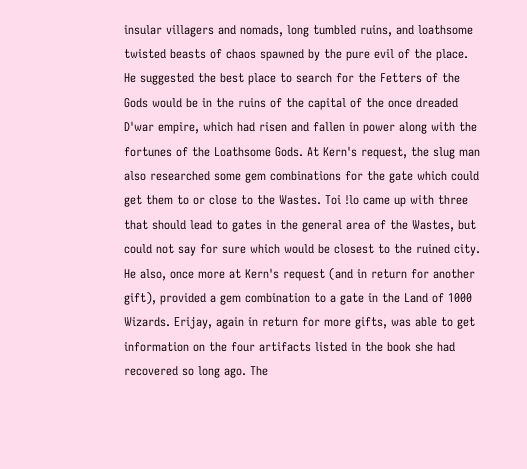insular villagers and nomads, long tumbled ruins, and loathsome twisted beasts of chaos spawned by the pure evil of the place. He suggested the best place to search for the Fetters of the Gods would be in the ruins of the capital of the once dreaded D'war empire, which had risen and fallen in power along with the fortunes of the Loathsome Gods. At Kern's request, the slug man also researched some gem combinations for the gate which could get them to or close to the Wastes. Toi !lo came up with three that should lead to gates in the general area of the Wastes, but could not say for sure which would be closest to the ruined city. He also, once more at Kern's request (and in return for another gift), provided a gem combination to a gate in the Land of 1000 Wizards. Erijay, again in return for more gifts, was able to get information on the four artifacts listed in the book she had recovered so long ago. The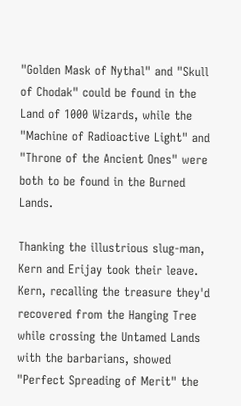"Golden Mask of Nythal" and "Skull of Chodak" could be found in the Land of 1000 Wizards, while the "Machine of Radioactive Light" and "Throne of the Ancient Ones" were both to be found in the Burned Lands.

Thanking the illustrious slug-man, Kern and Erijay took their leave. Kern, recalling the treasure they'd recovered from the Hanging Tree while crossing the Untamed Lands with the barbarians, showed "Perfect Spreading of Merit" the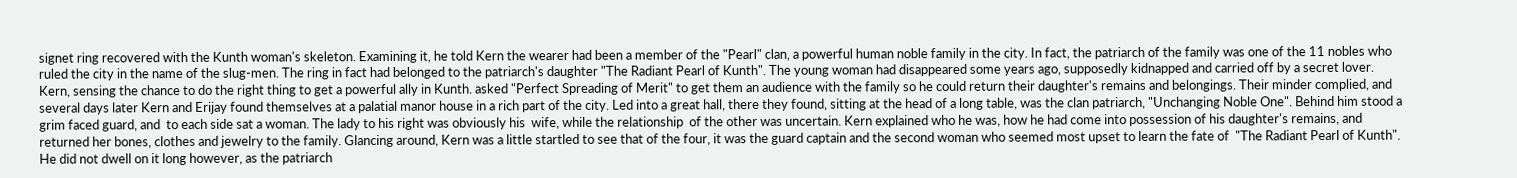signet ring recovered with the Kunth woman's skeleton. Examining it, he told Kern the wearer had been a member of the "Pearl" clan, a powerful human noble family in the city. In fact, the patriarch of the family was one of the 11 nobles who ruled the city in the name of the slug-men. The ring in fact had belonged to the patriarch's daughter "The Radiant Pearl of Kunth". The young woman had disappeared some years ago, supposedly kidnapped and carried off by a secret lover. Kern, sensing the chance to do the right thing to get a powerful ally in Kunth. asked "Perfect Spreading of Merit" to get them an audience with the family so he could return their daughter's remains and belongings. Their minder complied, and several days later Kern and Erijay found themselves at a palatial manor house in a rich part of the city. Led into a great hall, there they found, sitting at the head of a long table, was the clan patriarch, "Unchanging Noble One". Behind him stood a grim faced guard, and  to each side sat a woman. The lady to his right was obviously his  wife, while the relationship  of the other was uncertain. Kern explained who he was, how he had come into possession of his daughter's remains, and returned her bones, clothes and jewelry to the family. Glancing around, Kern was a little startled to see that of the four, it was the guard captain and the second woman who seemed most upset to learn the fate of  "The Radiant Pearl of Kunth". He did not dwell on it long however, as the patriarch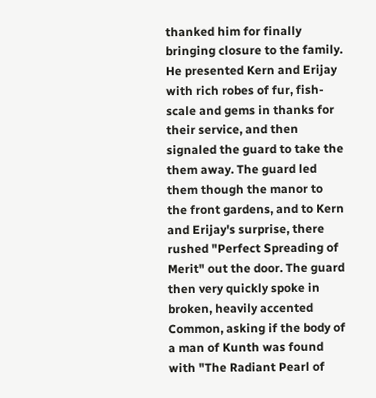thanked him for finally bringing closure to the family. He presented Kern and Erijay with rich robes of fur, fish-scale and gems in thanks for their service, and then signaled the guard to take the them away. The guard led them though the manor to the front gardens, and to Kern and Erijay's surprise, there rushed "Perfect Spreading of Merit" out the door. The guard then very quickly spoke in broken, heavily accented Common, asking if the body of a man of Kunth was found with "The Radiant Pearl of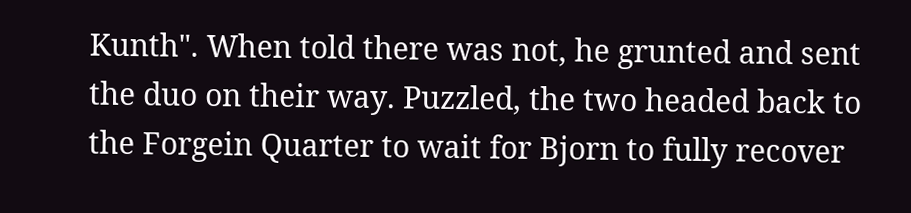Kunth". When told there was not, he grunted and sent the duo on their way. Puzzled, the two headed back to the Forgein Quarter to wait for Bjorn to fully recover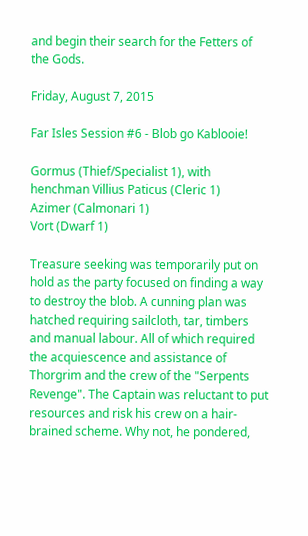and begin their search for the Fetters of the Gods.

Friday, August 7, 2015

Far Isles Session #6 - Blob go Kablooie!

Gormus (Thief/Specialist 1), with henchman Villius Paticus (Cleric 1)
Azimer (Calmonari 1)
Vort (Dwarf 1)

Treasure seeking was temporarily put on hold as the party focused on finding a way to destroy the blob. A cunning plan was hatched requiring sailcloth, tar, timbers and manual labour. All of which required the acquiescence and assistance of Thorgrim and the crew of the "Serpents Revenge". The Captain was reluctant to put resources and risk his crew on a hair-brained scheme. Why not, he pondered,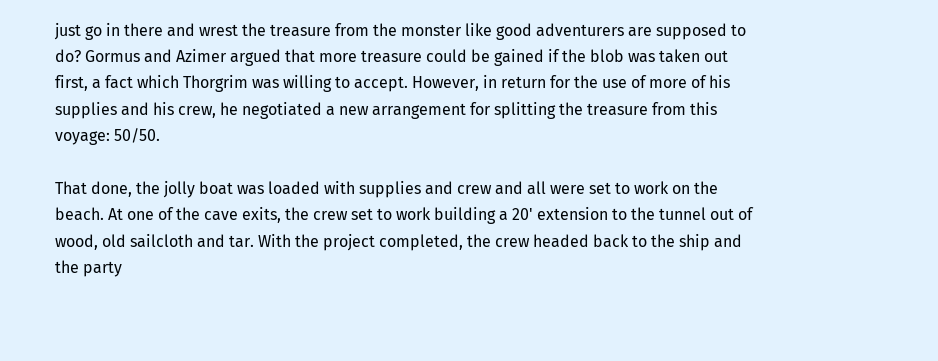just go in there and wrest the treasure from the monster like good adventurers are supposed to do? Gormus and Azimer argued that more treasure could be gained if the blob was taken out first, a fact which Thorgrim was willing to accept. However, in return for the use of more of his supplies and his crew, he negotiated a new arrangement for splitting the treasure from this voyage: 50/50.

That done, the jolly boat was loaded with supplies and crew and all were set to work on the beach. At one of the cave exits, the crew set to work building a 20' extension to the tunnel out of wood, old sailcloth and tar. With the project completed, the crew headed back to the ship and the party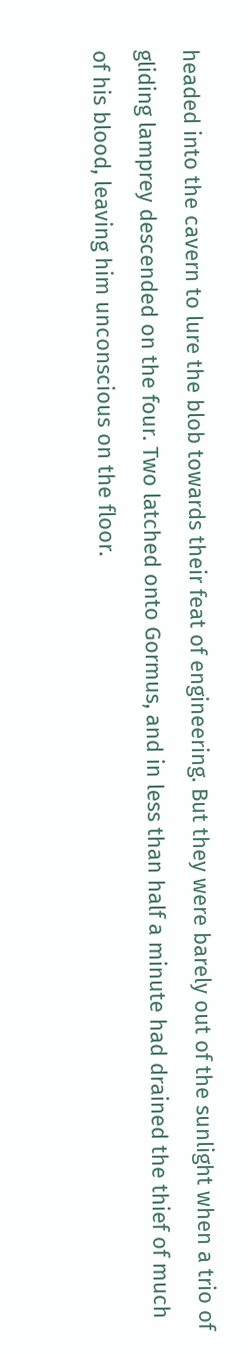headed into the cavern to lure the blob towards their feat of engineering. But they were barely out of the sunlight when a trio of gliding lamprey descended on the four. Two latched onto Gormus, and in less than half a minute had drained the thief of much of his blood, leaving him unconscious on the floor.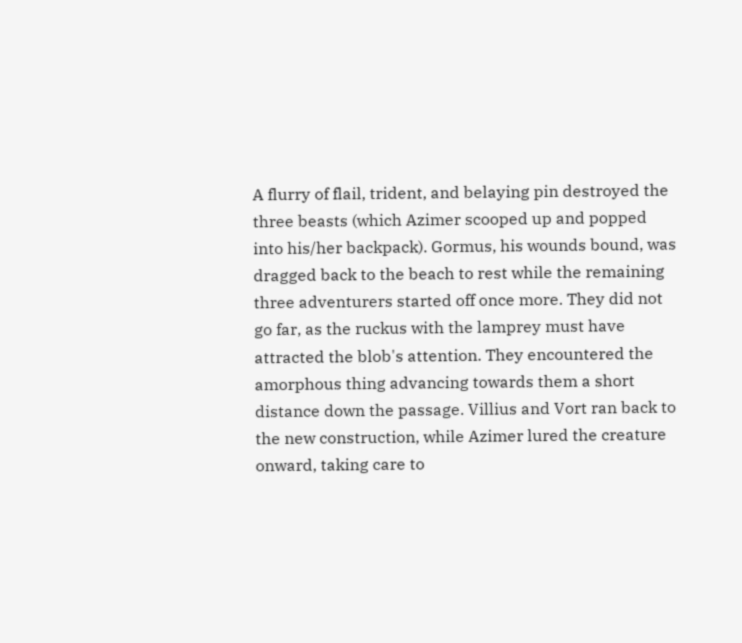A flurry of flail, trident, and belaying pin destroyed the three beasts (which Azimer scooped up and popped into his/her backpack). Gormus, his wounds bound, was dragged back to the beach to rest while the remaining three adventurers started off once more. They did not go far, as the ruckus with the lamprey must have attracted the blob's attention. They encountered the amorphous thing advancing towards them a short distance down the passage. Villius and Vort ran back to the new construction, while Azimer lured the creature onward, taking care to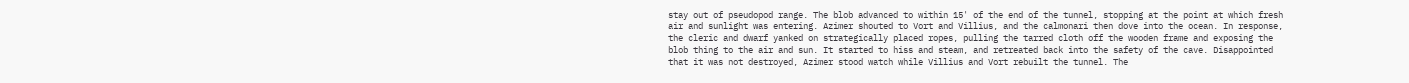stay out of pseudopod range. The blob advanced to within 15' of the end of the tunnel, stopping at the point at which fresh air and sunlight was entering. Azimer shouted to Vort and Villius, and the calmonari then dove into the ocean. In response, the cleric and dwarf yanked on strategically placed ropes, pulling the tarred cloth off the wooden frame and exposing the blob thing to the air and sun. It started to hiss and steam, and retreated back into the safety of the cave. Disappointed that it was not destroyed, Azimer stood watch while Villius and Vort rebuilt the tunnel. The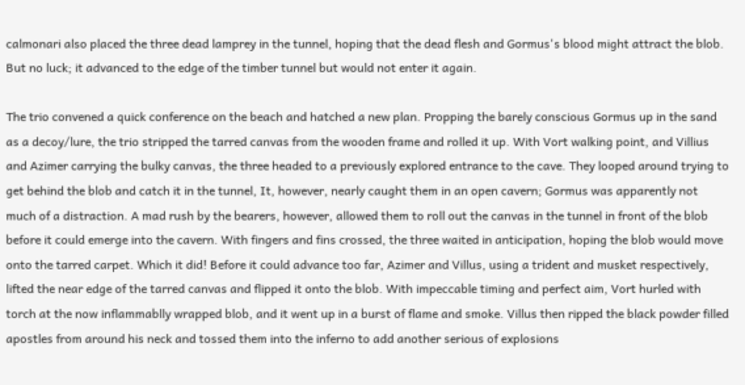calmonari also placed the three dead lamprey in the tunnel, hoping that the dead flesh and Gormus's blood might attract the blob. But no luck; it advanced to the edge of the timber tunnel but would not enter it again.

The trio convened a quick conference on the beach and hatched a new plan. Propping the barely conscious Gormus up in the sand as a decoy/lure, the trio stripped the tarred canvas from the wooden frame and rolled it up. With Vort walking point, and Villius and Azimer carrying the bulky canvas, the three headed to a previously explored entrance to the cave. They looped around trying to get behind the blob and catch it in the tunnel, It, however, nearly caught them in an open cavern; Gormus was apparently not much of a distraction. A mad rush by the bearers, however, allowed them to roll out the canvas in the tunnel in front of the blob before it could emerge into the cavern. With fingers and fins crossed, the three waited in anticipation, hoping the blob would move onto the tarred carpet. Which it did! Before it could advance too far, Azimer and Villus, using a trident and musket respectively, lifted the near edge of the tarred canvas and flipped it onto the blob. With impeccable timing and perfect aim, Vort hurled with torch at the now inflammablly wrapped blob, and it went up in a burst of flame and smoke. Villus then ripped the black powder filled apostles from around his neck and tossed them into the inferno to add another serious of explosions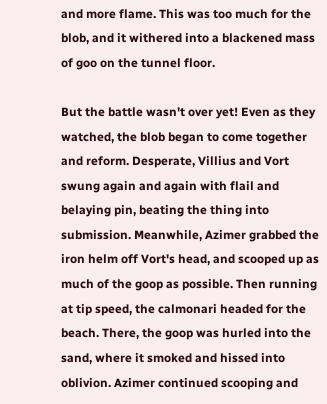and more flame. This was too much for the blob, and it withered into a blackened mass of goo on the tunnel floor.

But the battle wasn't over yet! Even as they watched, the blob began to come together and reform. Desperate, Villius and Vort swung again and again with flail and belaying pin, beating the thing into submission. Meanwhile, Azimer grabbed the iron helm off Vort's head, and scooped up as much of the goop as possible. Then running at tip speed, the calmonari headed for the beach. There, the goop was hurled into the sand, where it smoked and hissed into oblivion. Azimer continued scooping and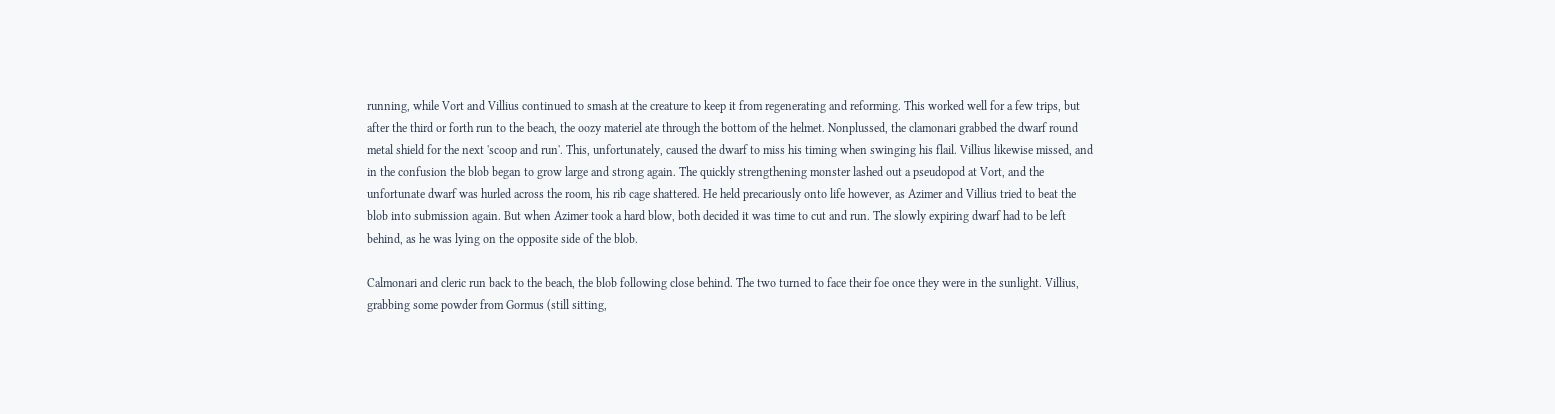running, while Vort and Villius continued to smash at the creature to keep it from regenerating and reforming. This worked well for a few trips, but after the third or forth run to the beach, the oozy materiel ate through the bottom of the helmet. Nonplussed, the clamonari grabbed the dwarf round metal shield for the next 'scoop and run'. This, unfortunately, caused the dwarf to miss his timing when swinging his flail. Villius likewise missed, and in the confusion the blob began to grow large and strong again. The quickly strengthening monster lashed out a pseudopod at Vort, and the unfortunate dwarf was hurled across the room, his rib cage shattered. He held precariously onto life however, as Azimer and Villius tried to beat the blob into submission again. But when Azimer took a hard blow, both decided it was time to cut and run. The slowly expiring dwarf had to be left behind, as he was lying on the opposite side of the blob.

Calmonari and cleric run back to the beach, the blob following close behind. The two turned to face their foe once they were in the sunlight. Villius, grabbing some powder from Gormus (still sitting,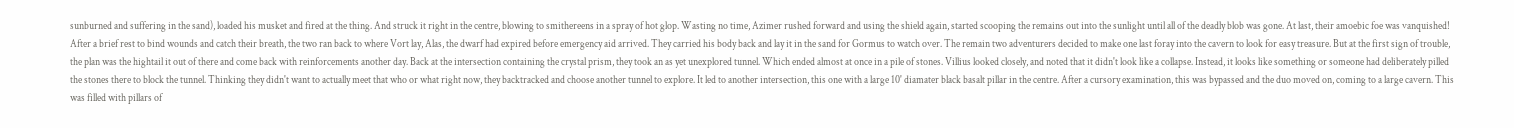sunburned and suffering in the sand), loaded his musket and fired at the thing. And struck it right in the centre, blowing to smithereens in a spray of hot glop. Wasting no time, Azimer rushed forward and using the shield again, started scooping the remains out into the sunlight until all of the deadly blob was gone. At last, their amoebic foe was vanquished!
After a brief rest to bind wounds and catch their breath, the two ran back to where Vort lay, Alas, the dwarf had expired before emergency aid arrived. They carried his body back and lay it in the sand for Gormus to watch over. The remain two adventurers decided to make one last foray into the cavern to look for easy treasure. But at the first sign of trouble, the plan was the hightail it out of there and come back with reinforcements another day. Back at the intersection containing the crystal prism, they took an as yet unexplored tunnel. Which ended almost at once in a pile of stones. Villius looked closely, and noted that it didn't look like a collapse. Instead, it looks like something or someone had deliberately pilled the stones there to block the tunnel. Thinking they didn't want to actually meet that who or what right now, they backtracked and choose another tunnel to explore. It led to another intersection, this one with a large 10' diamater black basalt pillar in the centre. After a cursory examination, this was bypassed and the duo moved on, coming to a large cavern. This was filled with pillars of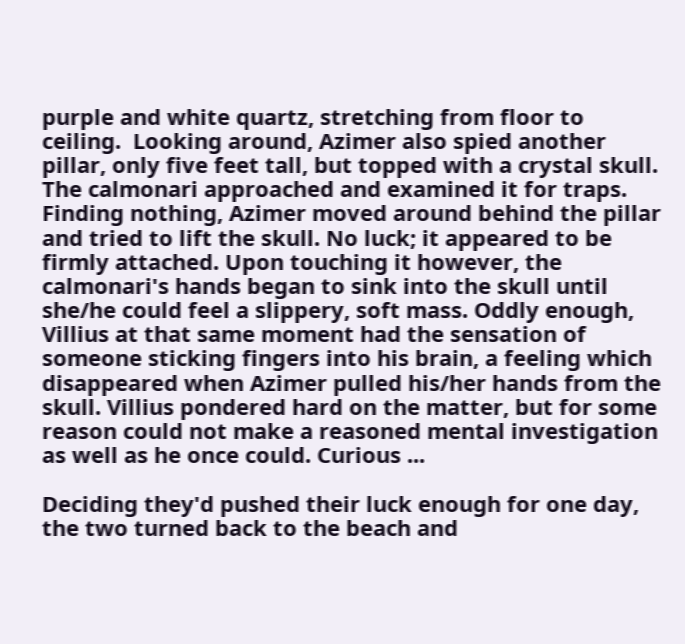purple and white quartz, stretching from floor to ceiling.  Looking around, Azimer also spied another pillar, only five feet tall, but topped with a crystal skull. The calmonari approached and examined it for traps. Finding nothing, Azimer moved around behind the pillar and tried to lift the skull. No luck; it appeared to be firmly attached. Upon touching it however, the calmonari's hands began to sink into the skull until she/he could feel a slippery, soft mass. Oddly enough, Villius at that same moment had the sensation of someone sticking fingers into his brain, a feeling which disappeared when Azimer pulled his/her hands from the skull. Villius pondered hard on the matter, but for some reason could not make a reasoned mental investigation as well as he once could. Curious ...

Deciding they'd pushed their luck enough for one day, the two turned back to the beach and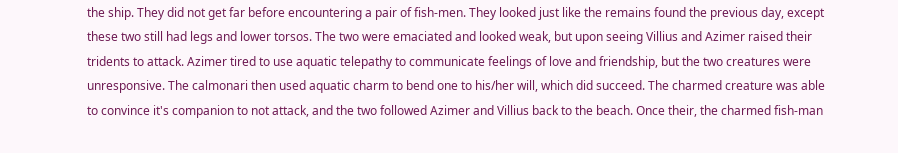the ship. They did not get far before encountering a pair of fish-men. They looked just like the remains found the previous day, except these two still had legs and lower torsos. The two were emaciated and looked weak, but upon seeing Villius and Azimer raised their tridents to attack. Azimer tired to use aquatic telepathy to communicate feelings of love and friendship, but the two creatures were unresponsive. The calmonari then used aquatic charm to bend one to his/her will, which did succeed. The charmed creature was able to convince it's companion to not attack, and the two followed Azimer and Villius back to the beach. Once their, the charmed fish-man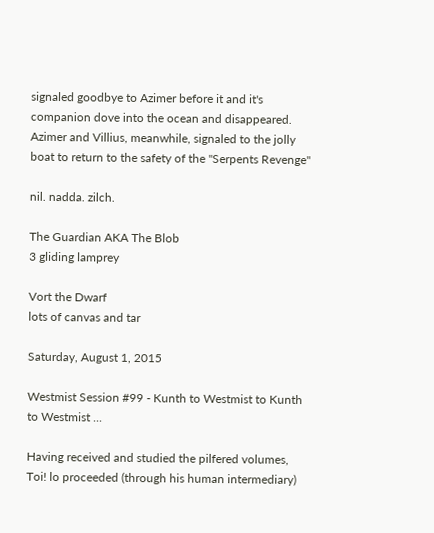signaled goodbye to Azimer before it and it's companion dove into the ocean and disappeared. Azimer and Villius, meanwhile, signaled to the jolly boat to return to the safety of the "Serpents Revenge"

nil. nadda. zilch.

The Guardian AKA The Blob
3 gliding lamprey

Vort the Dwarf
lots of canvas and tar

Saturday, August 1, 2015

Westmist Session #99 - Kunth to Westmist to Kunth to Westmist ...

Having received and studied the pilfered volumes, Toi! lo proceeded (through his human intermediary)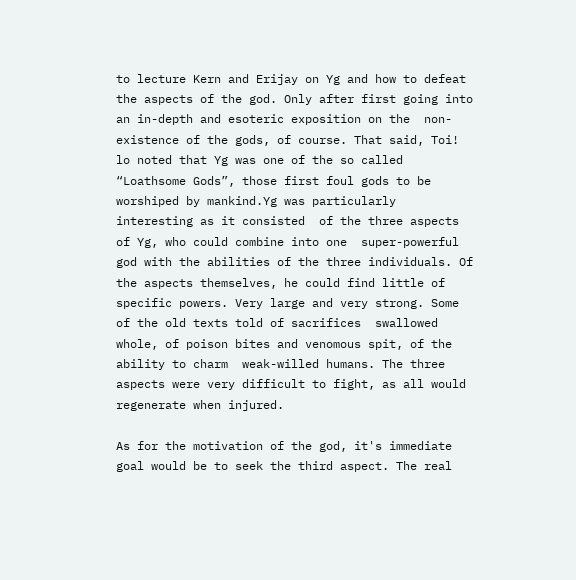to lecture Kern and Erijay on Yg and how to defeat the aspects of the god. Only after first going into an in-depth and esoteric exposition on the  non-existence of the gods, of course. That said, Toi! lo noted that Yg was one of the so called “Loathsome Gods”, those first foul gods to be worshiped by mankind.Yg was particularly interesting as it consisted  of the three aspects of Yg, who could combine into one  super-powerful god with the abilities of the three individuals. Of the aspects themselves, he could find little of specific powers. Very large and very strong. Some of the old texts told of sacrifices  swallowed whole, of poison bites and venomous spit, of the ability to charm  weak-willed humans. The three aspects were very difficult to fight, as all would  regenerate when injured.

As for the motivation of the god, it's immediate goal would be to seek the third aspect. The real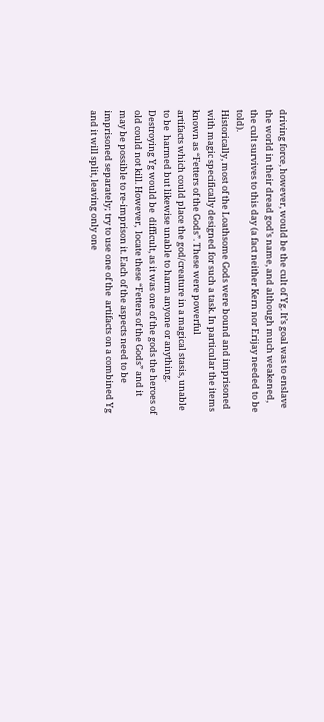driving force, however, would be the cult of Yg. It’s goal was to enslave the world in their dread god’s name, and although much weakened, the cult survives to this day (a fact neither Kern nor Erijay needed to be told).
Historically, most of the Loathsome Gods were bound and imprisoned with magic specifically designed for such a task. In particular the items known as “Fetters of the Gods”. These were powerful
artifacts which could place the god/creature in a magical stasis, unable to be  harmed but likewise unable to harm anyone or anything.  Destroying Yg would be  difficult, as it was one of the gods the heroes of old could not kill. However,  locate these “Fetters of the Gods” and it may be possible to re-imprison it. Each of the aspects need to be imprisoned separately; try to use one of the  artifacts on a combined Yg and it will split, leaving only one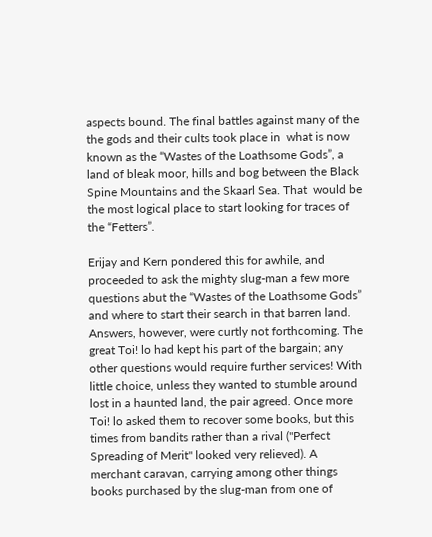aspects bound. The final battles against many of the the gods and their cults took place in  what is now known as the “Wastes of the Loathsome Gods”, a land of bleak moor, hills and bog between the Black Spine Mountains and the Skaarl Sea. That  would be the most logical place to start looking for traces of the “Fetters”.

Erijay and Kern pondered this for awhile, and proceeded to ask the mighty slug-man a few more questions abut the “Wastes of the Loathsome Gods” and where to start their search in that barren land. Answers, however, were curtly not forthcoming. The great Toi! lo had kept his part of the bargain; any other questions would require further services! With little choice, unless they wanted to stumble around lost in a haunted land, the pair agreed. Once more Toi! lo asked them to recover some books, but this times from bandits rather than a rival ("Perfect Spreading of Merit" looked very relieved). A merchant caravan, carrying among other things books purchased by the slug-man from one of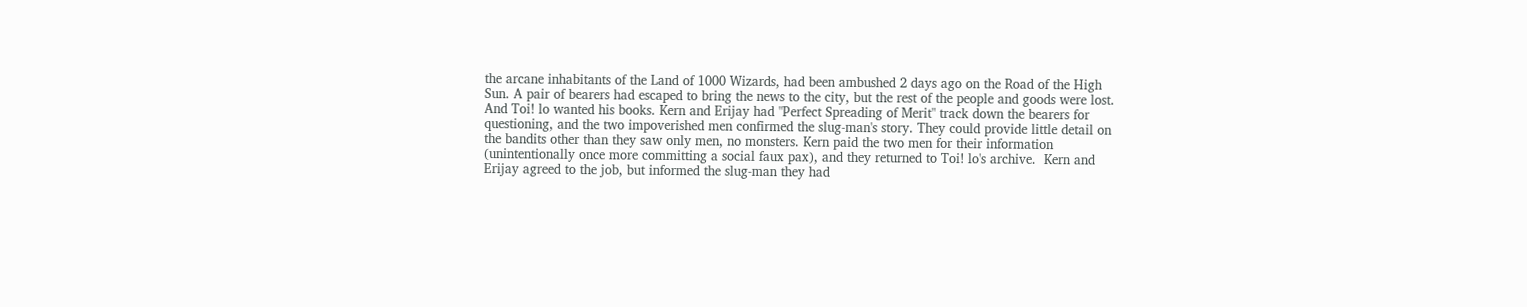the arcane inhabitants of the Land of 1000 Wizards, had been ambushed 2 days ago on the Road of the High Sun. A pair of bearers had escaped to bring the news to the city, but the rest of the people and goods were lost. And Toi! lo wanted his books. Kern and Erijay had "Perfect Spreading of Merit" track down the bearers for questioning, and the two impoverished men confirmed the slug-man's story. They could provide little detail on the bandits other than they saw only men, no monsters. Kern paid the two men for their information (unintentionally once more committing a social faux pax), and they returned to Toi! lo's archive.  Kern and Erijay agreed to the job, but informed the slug-man they had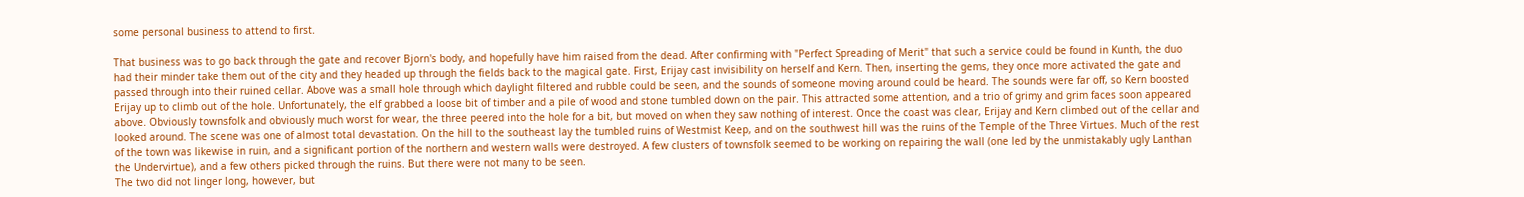some personal business to attend to first.

That business was to go back through the gate and recover Bjorn's body, and hopefully have him raised from the dead. After confirming with "Perfect Spreading of Merit" that such a service could be found in Kunth, the duo had their minder take them out of the city and they headed up through the fields back to the magical gate. First, Erijay cast invisibility on herself and Kern. Then, inserting the gems, they once more activated the gate and passed through into their ruined cellar. Above was a small hole through which daylight filtered and rubble could be seen, and the sounds of someone moving around could be heard. The sounds were far off, so Kern boosted Erijay up to climb out of the hole. Unfortunately, the elf grabbed a loose bit of timber and a pile of wood and stone tumbled down on the pair. This attracted some attention, and a trio of grimy and grim faces soon appeared above. Obviously townsfolk and obviously much worst for wear, the three peered into the hole for a bit, but moved on when they saw nothing of interest. Once the coast was clear, Erijay and Kern climbed out of the cellar and looked around. The scene was one of almost total devastation. On the hill to the southeast lay the tumbled ruins of Westmist Keep, and on the southwest hill was the ruins of the Temple of the Three Virtues. Much of the rest of the town was likewise in ruin, and a significant portion of the northern and western walls were destroyed. A few clusters of townsfolk seemed to be working on repairing the wall (one led by the unmistakably ugly Lanthan the Undervirtue), and a few others picked through the ruins. But there were not many to be seen.
The two did not linger long, however, but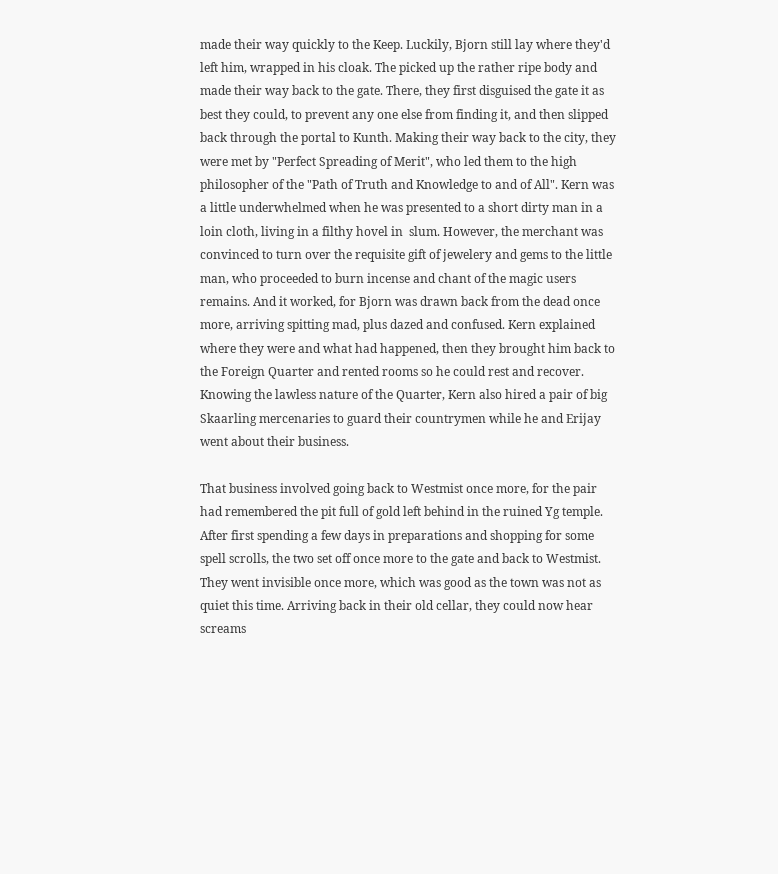made their way quickly to the Keep. Luckily, Bjorn still lay where they'd left him, wrapped in his cloak. The picked up the rather ripe body and made their way back to the gate. There, they first disguised the gate it as best they could, to prevent any one else from finding it, and then slipped back through the portal to Kunth. Making their way back to the city, they were met by "Perfect Spreading of Merit", who led them to the high philosopher of the "Path of Truth and Knowledge to and of All". Kern was a little underwhelmed when he was presented to a short dirty man in a loin cloth, living in a filthy hovel in  slum. However, the merchant was convinced to turn over the requisite gift of jewelery and gems to the little man, who proceeded to burn incense and chant of the magic users remains. And it worked, for Bjorn was drawn back from the dead once more, arriving spitting mad, plus dazed and confused. Kern explained where they were and what had happened, then they brought him back to the Foreign Quarter and rented rooms so he could rest and recover. Knowing the lawless nature of the Quarter, Kern also hired a pair of big Skaarling mercenaries to guard their countrymen while he and Erijay went about their business.

That business involved going back to Westmist once more, for the pair had remembered the pit full of gold left behind in the ruined Yg temple. After first spending a few days in preparations and shopping for some spell scrolls, the two set off once more to the gate and back to Westmist. They went invisible once more, which was good as the town was not as quiet this time. Arriving back in their old cellar, they could now hear screams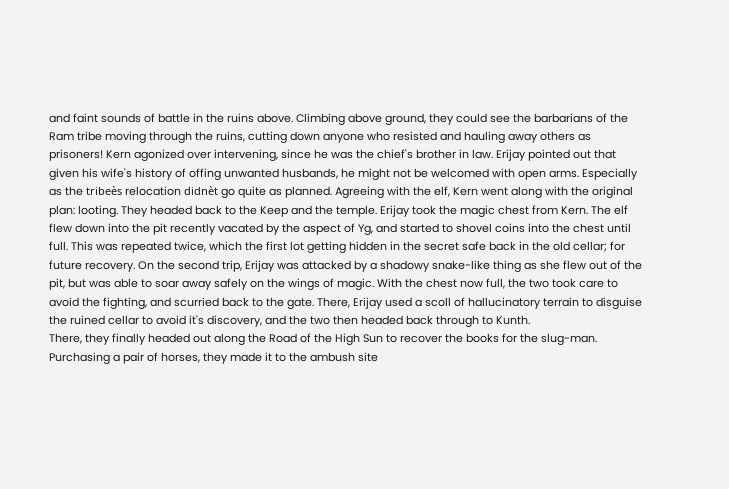and faint sounds of battle in the ruins above. Climbing above ground, they could see the barbarians of the Ram tribe moving through the ruins, cutting down anyone who resisted and hauling away others as prisoners! Kern agonized over intervening, since he was the chief's brother in law. Erijay pointed out that given his wife's history of offing unwanted husbands, he might not be welcomed with open arms. Especially as the tribeès relocation didnèt go quite as planned. Agreeing with the elf, Kern went along with the original plan: looting. They headed back to the Keep and the temple. Erijay took the magic chest from Kern. The elf flew down into the pit recently vacated by the aspect of Yg, and started to shovel coins into the chest until full. This was repeated twice, which the first lot getting hidden in the secret safe back in the old cellar; for future recovery. On the second trip, Erijay was attacked by a shadowy snake-like thing as she flew out of the pit, but was able to soar away safely on the wings of magic. With the chest now full, the two took care to avoid the fighting, and scurried back to the gate. There, Erijay used a scoll of hallucinatory terrain to disguise the ruined cellar to avoid it's discovery, and the two then headed back through to Kunth.
There, they finally headed out along the Road of the High Sun to recover the books for the slug-man. Purchasing a pair of horses, they made it to the ambush site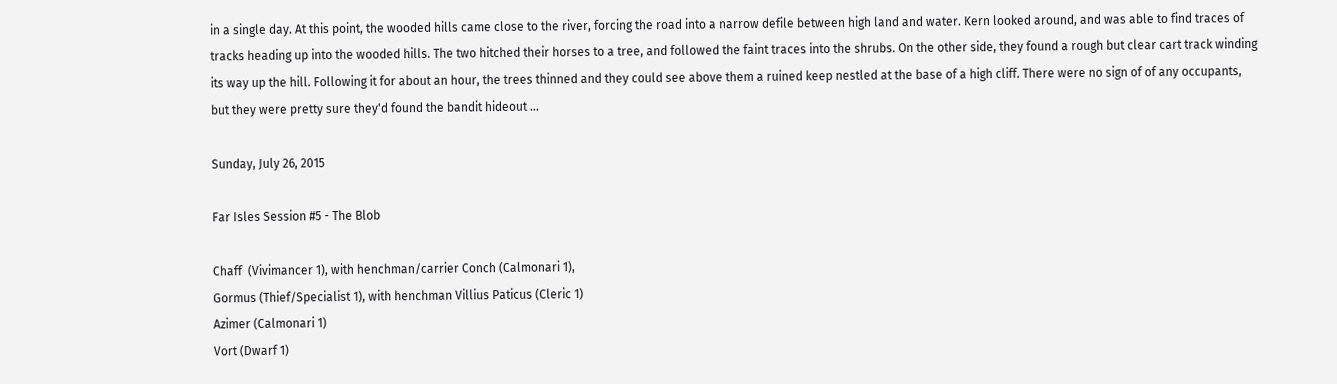in a single day. At this point, the wooded hills came close to the river, forcing the road into a narrow defile between high land and water. Kern looked around, and was able to find traces of tracks heading up into the wooded hills. The two hitched their horses to a tree, and followed the faint traces into the shrubs. On the other side, they found a rough but clear cart track winding its way up the hill. Following it for about an hour, the trees thinned and they could see above them a ruined keep nestled at the base of a high cliff. There were no sign of of any occupants, but they were pretty sure they'd found the bandit hideout ...

Sunday, July 26, 2015

Far Isles Session #5 - The Blob

Chaff  (Vivimancer 1), with henchman/carrier Conch (Calmonari 1),
Gormus (Thief/Specialist 1), with henchman Villius Paticus (Cleric 1)
Azimer (Calmonari 1)
Vort (Dwarf 1)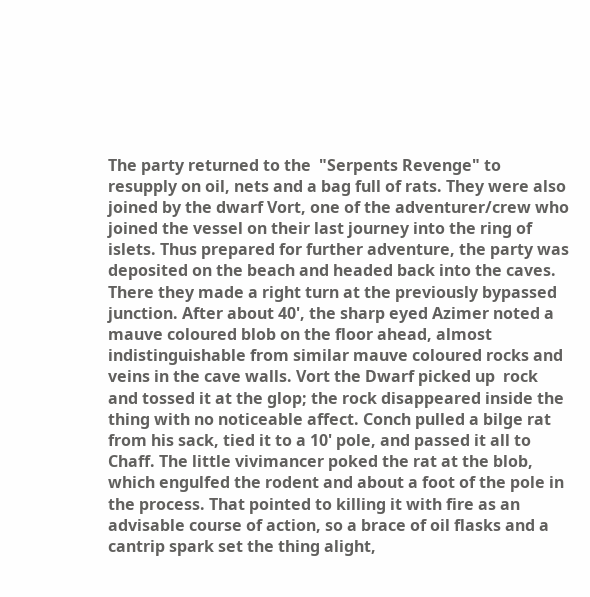The party returned to the  "Serpents Revenge" to resupply on oil, nets and a bag full of rats. They were also joined by the dwarf Vort, one of the adventurer/crew who joined the vessel on their last journey into the ring of islets. Thus prepared for further adventure, the party was deposited on the beach and headed back into the caves. There they made a right turn at the previously bypassed junction. After about 40', the sharp eyed Azimer noted a mauve coloured blob on the floor ahead, almost indistinguishable from similar mauve coloured rocks and veins in the cave walls. Vort the Dwarf picked up  rock and tossed it at the glop; the rock disappeared inside the thing with no noticeable affect. Conch pulled a bilge rat from his sack, tied it to a 10' pole, and passed it all to Chaff. The little vivimancer poked the rat at the blob, which engulfed the rodent and about a foot of the pole in the process. That pointed to killing it with fire as an advisable course of action, so a brace of oil flasks and a cantrip spark set the thing alight,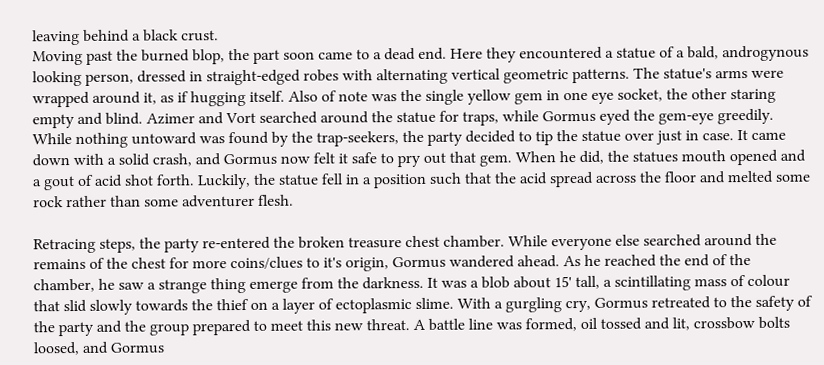leaving behind a black crust.
Moving past the burned blop, the part soon came to a dead end. Here they encountered a statue of a bald, androgynous looking person, dressed in straight-edged robes with alternating vertical geometric patterns. The statue's arms were wrapped around it, as if hugging itself. Also of note was the single yellow gem in one eye socket, the other staring empty and blind. Azimer and Vort searched around the statue for traps, while Gormus eyed the gem-eye greedily. While nothing untoward was found by the trap-seekers, the party decided to tip the statue over just in case. It came down with a solid crash, and Gormus now felt it safe to pry out that gem. When he did, the statues mouth opened and a gout of acid shot forth. Luckily, the statue fell in a position such that the acid spread across the floor and melted some rock rather than some adventurer flesh.

Retracing steps, the party re-entered the broken treasure chest chamber. While everyone else searched around the remains of the chest for more coins/clues to it's origin, Gormus wandered ahead. As he reached the end of the chamber, he saw a strange thing emerge from the darkness. It was a blob about 15' tall, a scintillating mass of colour that slid slowly towards the thief on a layer of ectoplasmic slime. With a gurgling cry, Gormus retreated to the safety of the party and the group prepared to meet this new threat. A battle line was formed, oil tossed and lit, crossbow bolts loosed, and Gormus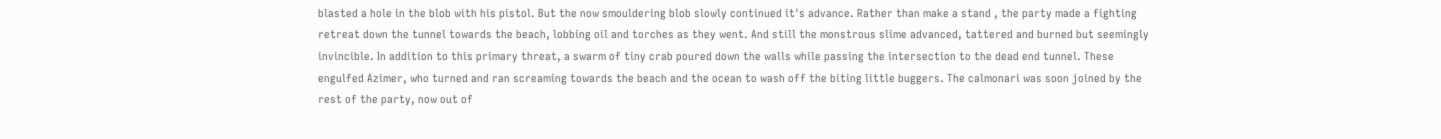blasted a hole in the blob with his pistol. But the now smouldering blob slowly continued it's advance. Rather than make a stand , the party made a fighting retreat down the tunnel towards the beach, lobbing oil and torches as they went. And still the monstrous slime advanced, tattered and burned but seemingly invincible. In addition to this primary threat, a swarm of tiny crab poured down the walls while passing the intersection to the dead end tunnel. These engulfed Azimer, who turned and ran screaming towards the beach and the ocean to wash off the biting little buggers. The calmonari was soon joined by the rest of the party, now out of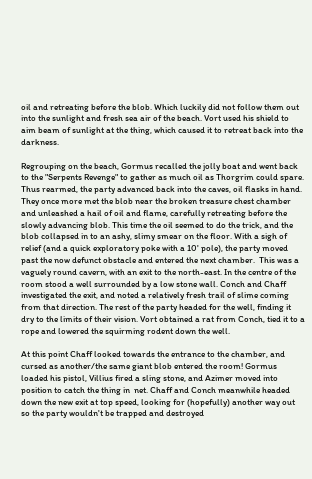oil and retreating before the blob. Which luckily did not follow them out into the sunlight and fresh sea air of the beach. Vort used his shield to aim beam of sunlight at the thing, which caused it to retreat back into the darkness.

Regrouping on the beach, Gormus recalled the jolly boat and went back to the "Serpents Revenge" to gather as much oil as Thorgrim could spare. Thus rearmed, the party advanced back into the caves, oil flasks in hand. They once more met the blob near the broken treasure chest chamber and unleashed a hail of oil and flame, carefully retreating before the slowly advancing blob. This time the oil seemed to do the trick, and the blob collapsed in to an ashy, slimy smear on the floor. With a sigh of relief (and a quick exploratory poke with a 10' pole), the party moved past the now defunct obstacle and entered the next chamber.  This was a vaguely round cavern, with an exit to the north-east. In the centre of the room stood a well surrounded by a low stone wall. Conch and Chaff investigated the exit, and noted a relatively fresh trail of slime coming from that direction. The rest of the party headed for the well, finding it dry to the limits of their vision. Vort obtained a rat from Conch, tied it to a rope and lowered the squirming rodent down the well.

At this point Chaff looked towards the entrance to the chamber, and cursed as another/the same giant blob entered the room! Gormus loaded his pistol, Villius fired a sling stone, and Azimer moved into position to catch the thing in  net. Chaff and Conch meanwhile headed down the new exit at top speed, looking for (hopefully) another way out so the party wouldn't be trapped and destroyed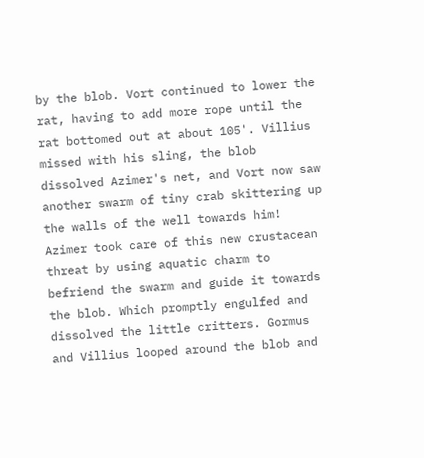by the blob. Vort continued to lower the rat, having to add more rope until the rat bottomed out at about 105'. Villius missed with his sling, the blob dissolved Azimer's net, and Vort now saw another swarm of tiny crab skittering up the walls of the well towards him!
Azimer took care of this new crustacean threat by using aquatic charm to befriend the swarm and guide it towards the blob. Which promptly engulfed and dissolved the little critters. Gormus and Villius looped around the blob and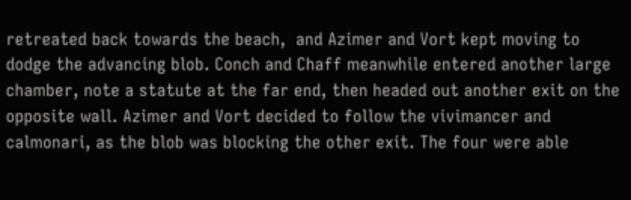retreated back towards the beach,  and Azimer and Vort kept moving to dodge the advancing blob. Conch and Chaff meanwhile entered another large chamber, note a statute at the far end, then headed out another exit on the opposite wall. Azimer and Vort decided to follow the vivimancer and calmonari, as the blob was blocking the other exit. The four were able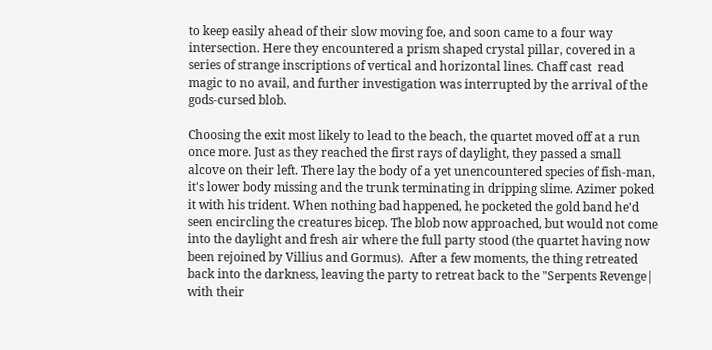to keep easily ahead of their slow moving foe, and soon came to a four way intersection. Here they encountered a prism shaped crystal pillar, covered in a series of strange inscriptions of vertical and horizontal lines. Chaff cast  read magic to no avail, and further investigation was interrupted by the arrival of the gods-cursed blob.

Choosing the exit most likely to lead to the beach, the quartet moved off at a run once more. Just as they reached the first rays of daylight, they passed a small alcove on their left. There lay the body of a yet unencountered species of fish-man, it's lower body missing and the trunk terminating in dripping slime. Azimer poked it with his trident. When nothing bad happened, he pocketed the gold band he'd seen encircling the creatures bicep. The blob now approached, but would not come into the daylight and fresh air where the full party stood (the quartet having now been rejoined by Villius and Gormus).  After a few moments, the thing retreated back into the darkness, leaving the party to retreat back to the "Serpents Revenge| with their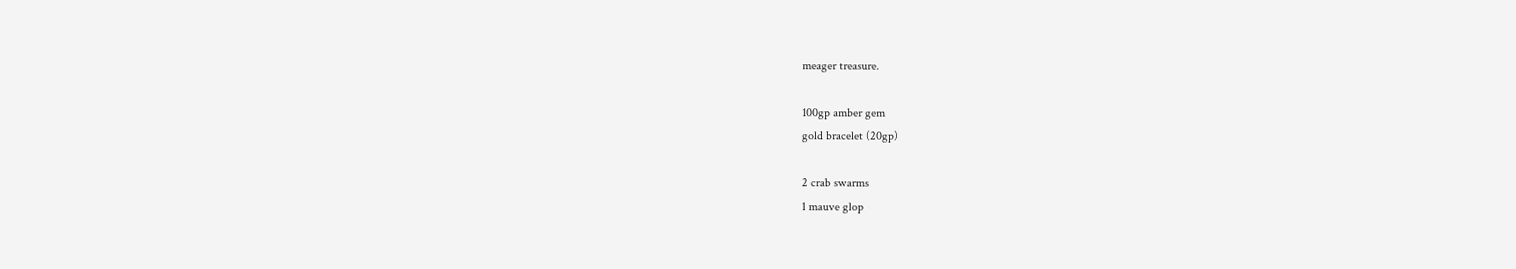meager treasure.

100gp amber gem
gold bracelet (20gp)

2 crab swarms
1 mauve glop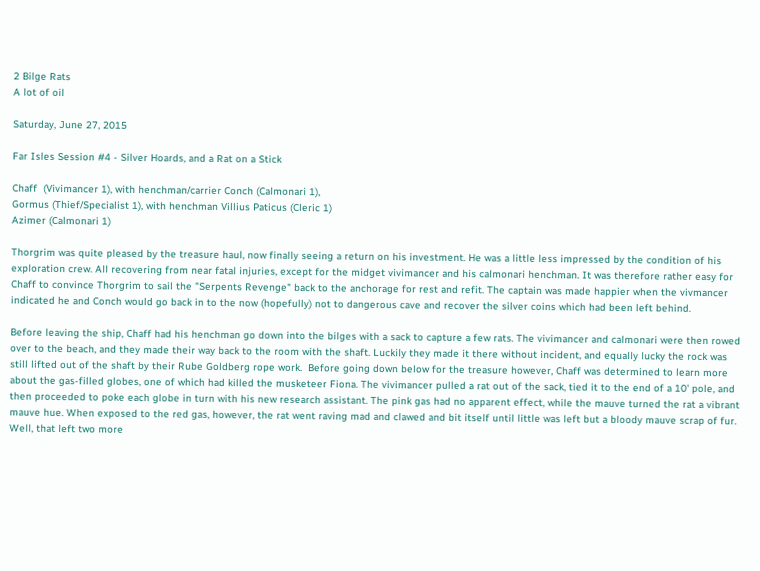2 Bilge Rats
A lot of oil

Saturday, June 27, 2015

Far Isles Session #4 - Silver Hoards, and a Rat on a Stick

Chaff  (Vivimancer 1), with henchman/carrier Conch (Calmonari 1),
Gormus (Thief/Specialist 1), with henchman Villius Paticus (Cleric 1)
Azimer (Calmonari 1)

Thorgrim was quite pleased by the treasure haul, now finally seeing a return on his investment. He was a little less impressed by the condition of his exploration crew. All recovering from near fatal injuries, except for the midget vivimancer and his calmonari henchman. It was therefore rather easy for Chaff to convince Thorgrim to sail the "Serpents Revenge" back to the anchorage for rest and refit. The captain was made happier when the vivmancer indicated he and Conch would go back in to the now (hopefully) not to dangerous cave and recover the silver coins which had been left behind.

Before leaving the ship, Chaff had his henchman go down into the bilges with a sack to capture a few rats. The vivimancer and calmonari were then rowed over to the beach, and they made their way back to the room with the shaft. Luckily they made it there without incident, and equally lucky the rock was still lifted out of the shaft by their Rube Goldberg rope work.  Before going down below for the treasure however, Chaff was determined to learn more about the gas-filled globes, one of which had killed the musketeer Fiona. The vivimancer pulled a rat out of the sack, tied it to the end of a 10' pole, and then proceeded to poke each globe in turn with his new research assistant. The pink gas had no apparent effect, while the mauve turned the rat a vibrant mauve hue. When exposed to the red gas, however, the rat went raving mad and clawed and bit itself until little was left but a bloody mauve scrap of fur. Well, that left two more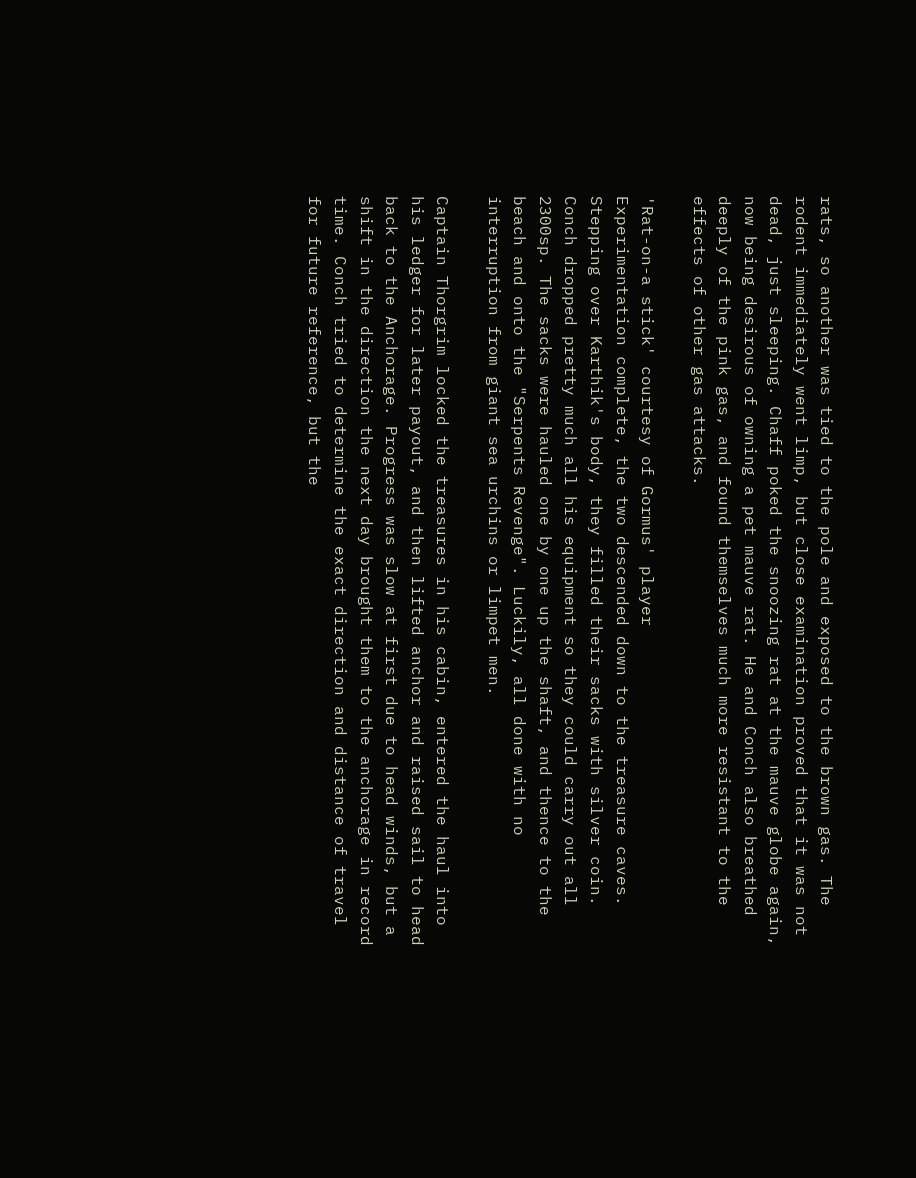rats, so another was tied to the pole and exposed to the brown gas. The rodent immediately went limp, but close examination proved that it was not dead, just sleeping. Chaff poked the snoozing rat at the mauve globe again, now being desirous of owning a pet mauve rat. He and Conch also breathed deeply of the pink gas, and found themselves much more resistant to the effects of other gas attacks.

'Rat-on-a stick' courtesy of Gormus' player
Experimentation complete, the two descended down to the treasure caves. Stepping over Karthik's body, they filled their sacks with silver coin. Conch dropped pretty much all his equipment so they could carry out all 2300sp. The sacks were hauled one by one up the shaft, and thence to the beach and onto the "Serpents Revenge". Luckily, all done with no interruption from giant sea urchins or limpet men.

Captain Thorgrim locked the treasures in his cabin, entered the haul into his ledger for later payout, and then lifted anchor and raised sail to head back to the Anchorage. Progress was slow at first due to head winds, but a shift in the direction the next day brought them to the anchorage in record time. Conch tried to determine the exact direction and distance of travel for future reference, but the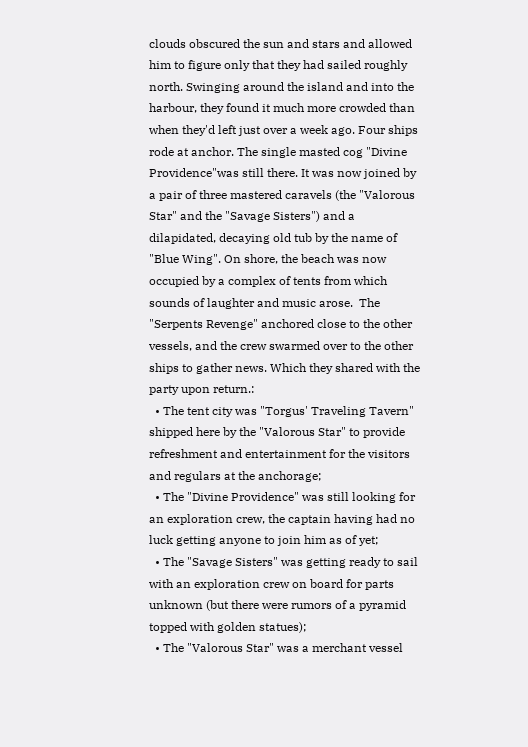clouds obscured the sun and stars and allowed him to figure only that they had sailed roughly north. Swinging around the island and into the harbour, they found it much more crowded than when they'd left just over a week ago. Four ships rode at anchor. The single masted cog "Divine Providence"was still there. It was now joined by a pair of three mastered caravels (the "Valorous Star" and the "Savage Sisters") and a dilapidated, decaying old tub by the name of "Blue Wing". On shore, the beach was now occupied by a complex of tents from which sounds of laughter and music arose.  The "Serpents Revenge" anchored close to the other vessels, and the crew swarmed over to the other ships to gather news. Which they shared with the party upon return.:
  • The tent city was "Torgus' Traveling Tavern" shipped here by the "Valorous Star" to provide refreshment and entertainment for the visitors and regulars at the anchorage;
  • The "Divine Providence" was still looking for an exploration crew, the captain having had no luck getting anyone to join him as of yet;
  • The "Savage Sisters" was getting ready to sail with an exploration crew on board for parts unknown (but there were rumors of a pyramid topped with golden statues);
  • The "Valorous Star" was a merchant vessel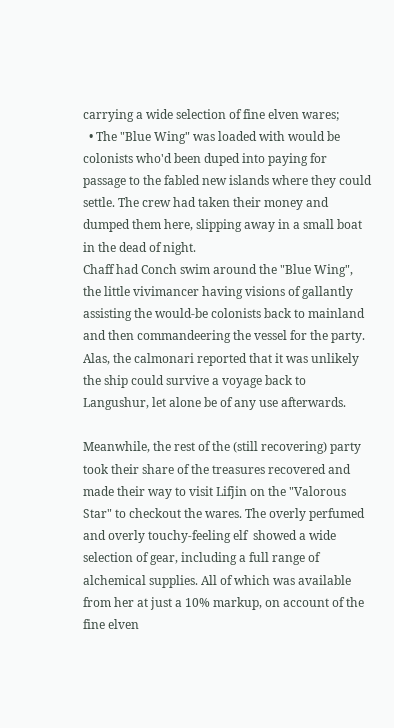carrying a wide selection of fine elven wares;
  • The "Blue Wing" was loaded with would be colonists who'd been duped into paying for passage to the fabled new islands where they could settle. The crew had taken their money and dumped them here, slipping away in a small boat in the dead of night.
Chaff had Conch swim around the "Blue Wing", the little vivimancer having visions of gallantly assisting the would-be colonists back to mainland and then commandeering the vessel for the party. Alas, the calmonari reported that it was unlikely the ship could survive a voyage back to Langushur, let alone be of any use afterwards.

Meanwhile, the rest of the (still recovering) party took their share of the treasures recovered and made their way to visit Lifjin on the "Valorous Star" to checkout the wares. The overly perfumed and overly touchy-feeling elf  showed a wide selection of gear, including a full range of alchemical supplies. All of which was available from her at just a 10% markup, on account of the fine elven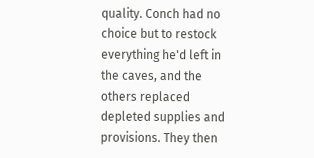quality. Conch had no choice but to restock everything he'd left in the caves, and the others replaced depleted supplies and provisions. They then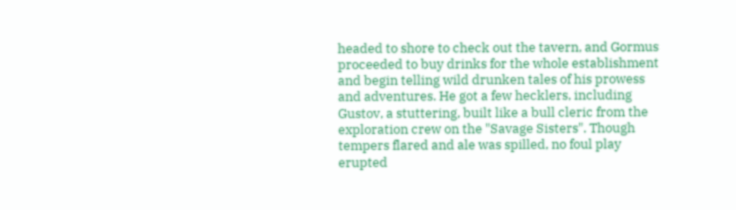headed to shore to check out the tavern, and Gormus proceeded to buy drinks for the whole establishment and begin telling wild drunken tales of his prowess and adventures. He got a few hecklers, including Gustov, a stuttering, built like a bull cleric from the exploration crew on the "Savage Sisters". Though tempers flared and ale was spilled, no foul play erupted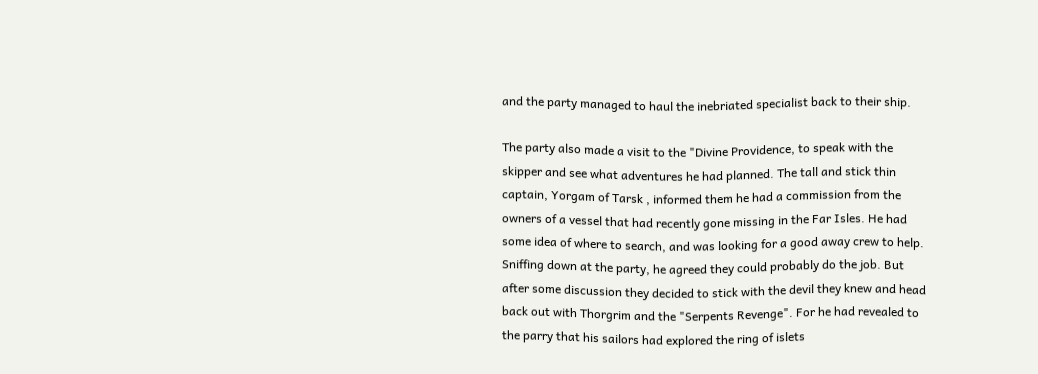and the party managed to haul the inebriated specialist back to their ship.

The party also made a visit to the "Divine Providence, to speak with the skipper and see what adventures he had planned. The tall and stick thin captain, Yorgam of Tarsk , informed them he had a commission from the owners of a vessel that had recently gone missing in the Far Isles. He had some idea of where to search, and was looking for a good away crew to help. Sniffing down at the party, he agreed they could probably do the job. But after some discussion they decided to stick with the devil they knew and head back out with Thorgrim and the "Serpents Revenge". For he had revealed to the parry that his sailors had explored the ring of islets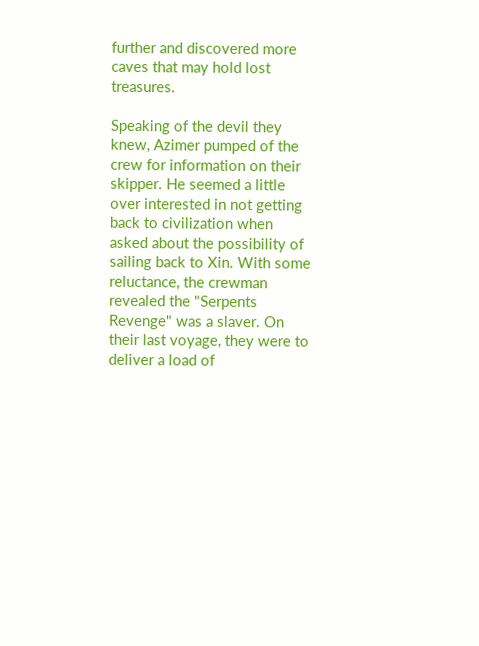further and discovered more caves that may hold lost treasures.

Speaking of the devil they knew, Azimer pumped of the crew for information on their skipper. He seemed a little over interested in not getting back to civilization when asked about the possibility of sailing back to Xin. With some reluctance, the crewman revealed the "Serpents Revenge" was a slaver. On their last voyage, they were to deliver a load of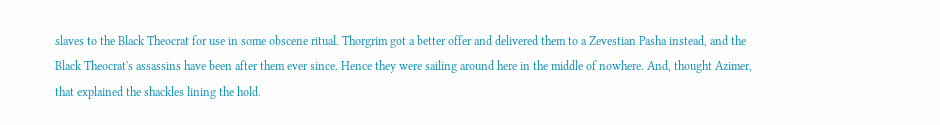slaves to the Black Theocrat for use in some obscene ritual. Thorgrim got a better offer and delivered them to a Zevestian Pasha instead, and the Black Theocrat's assassins have been after them ever since. Hence they were sailing around here in the middle of nowhere. And, thought Azimer, that explained the shackles lining the hold.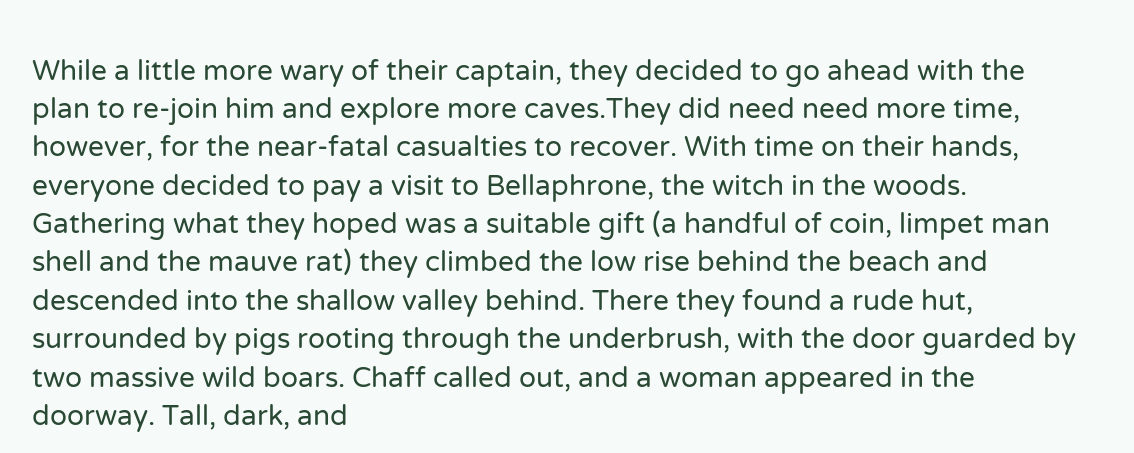While a little more wary of their captain, they decided to go ahead with the plan to re-join him and explore more caves.They did need need more time, however, for the near-fatal casualties to recover. With time on their hands, everyone decided to pay a visit to Bellaphrone, the witch in the woods. Gathering what they hoped was a suitable gift (a handful of coin, limpet man shell and the mauve rat) they climbed the low rise behind the beach and descended into the shallow valley behind. There they found a rude hut, surrounded by pigs rooting through the underbrush, with the door guarded by two massive wild boars. Chaff called out, and a woman appeared in the doorway. Tall, dark, and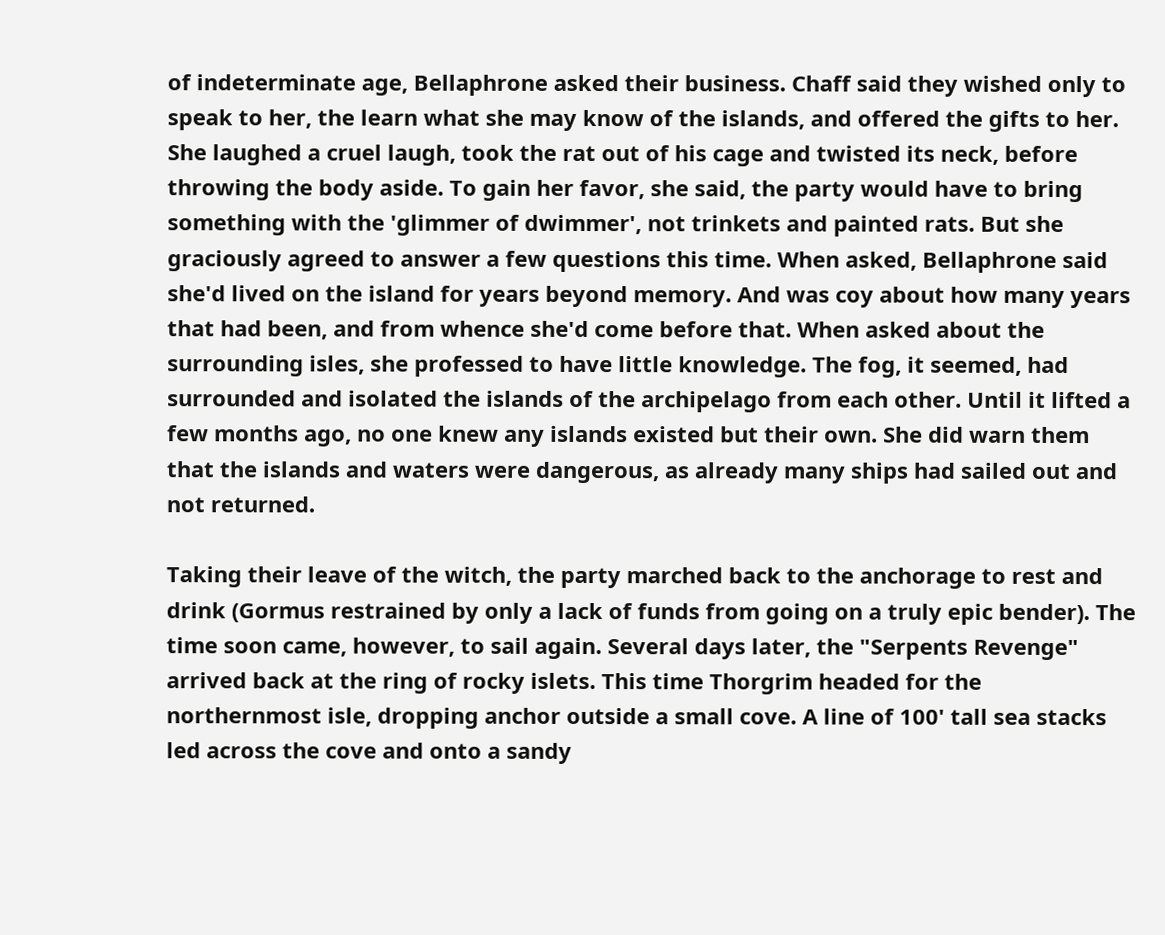of indeterminate age, Bellaphrone asked their business. Chaff said they wished only to speak to her, the learn what she may know of the islands, and offered the gifts to her. She laughed a cruel laugh, took the rat out of his cage and twisted its neck, before throwing the body aside. To gain her favor, she said, the party would have to bring something with the 'glimmer of dwimmer', not trinkets and painted rats. But she graciously agreed to answer a few questions this time. When asked, Bellaphrone said she'd lived on the island for years beyond memory. And was coy about how many years that had been, and from whence she'd come before that. When asked about the surrounding isles, she professed to have little knowledge. The fog, it seemed, had surrounded and isolated the islands of the archipelago from each other. Until it lifted a few months ago, no one knew any islands existed but their own. She did warn them that the islands and waters were dangerous, as already many ships had sailed out and not returned.

Taking their leave of the witch, the party marched back to the anchorage to rest and drink (Gormus restrained by only a lack of funds from going on a truly epic bender). The time soon came, however, to sail again. Several days later, the "Serpents Revenge" arrived back at the ring of rocky islets. This time Thorgrim headed for the northernmost isle, dropping anchor outside a small cove. A line of 100' tall sea stacks led across the cove and onto a sandy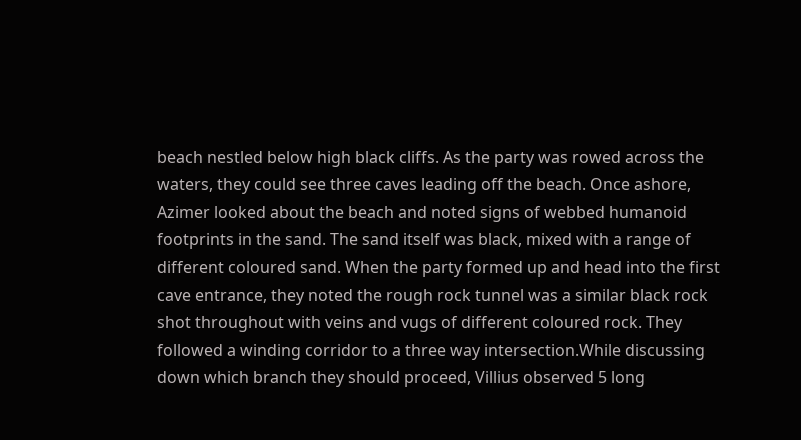beach nestled below high black cliffs. As the party was rowed across the waters, they could see three caves leading off the beach. Once ashore, Azimer looked about the beach and noted signs of webbed humanoid footprints in the sand. The sand itself was black, mixed with a range of different coloured sand. When the party formed up and head into the first cave entrance, they noted the rough rock tunnel was a similar black rock shot throughout with veins and vugs of different coloured rock. They followed a winding corridor to a three way intersection.While discussing down which branch they should proceed, Villius observed 5 long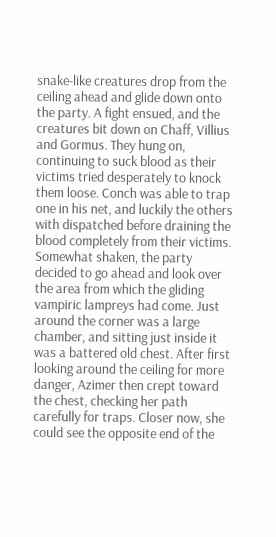snake-like creatures drop from the ceiling ahead and glide down onto the party. A fight ensued, and the creatures bit down on Chaff, Villius and Gormus. They hung on, continuing to suck blood as their victims tried desperately to knock them loose. Conch was able to trap one in his net, and luckily the others with dispatched before draining the blood completely from their victims.
Somewhat shaken, the party decided to go ahead and look over the area from which the gliding vampiric lampreys had come. Just around the corner was a large chamber, and sitting just inside it was a battered old chest. After first looking around the ceiling for more danger, Azimer then crept toward the chest, checking her path carefully for traps. Closer now, she could see the opposite end of the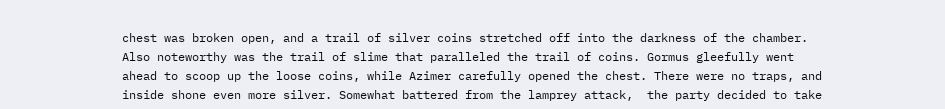chest was broken open, and a trail of silver coins stretched off into the darkness of the chamber. Also noteworthy was the trail of slime that paralleled the trail of coins. Gormus gleefully went ahead to scoop up the loose coins, while Azimer carefully opened the chest. There were no traps, and inside shone even more silver. Somewhat battered from the lamprey attack,  the party decided to take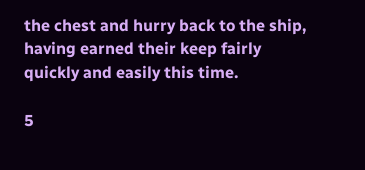the chest and hurry back to the ship, having earned their keep fairly quickly and easily this time.

5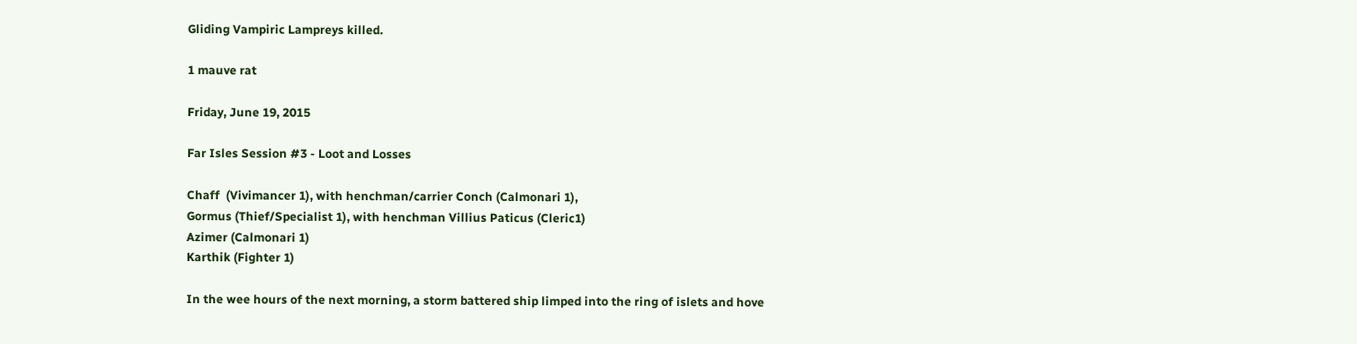Gliding Vampiric Lampreys killed.

1 mauve rat

Friday, June 19, 2015

Far Isles Session #3 - Loot and Losses

Chaff  (Vivimancer 1), with henchman/carrier Conch (Calmonari 1),
Gormus (Thief/Specialist 1), with henchman Villius Paticus (Cleric1)
Azimer (Calmonari 1)
Karthik (Fighter 1)

In the wee hours of the next morning, a storm battered ship limped into the ring of islets and hove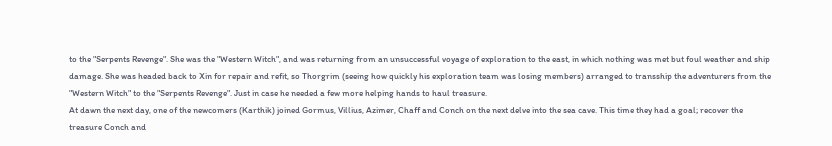to the "Serpents Revenge". She was the "Western Witch", and was returning from an unsuccessful voyage of exploration to the east, in which nothing was met but foul weather and ship damage. She was headed back to Xin for repair and refit, so Thorgrim (seeing how quickly his exploration team was losing members) arranged to transship the adventurers from the "Western Witch" to the "Serpents Revenge". Just in case he needed a few more helping hands to haul treasure.
At dawn the next day, one of the newcomers (Karthik) joined Gormus, Villius, Azimer, Chaff and Conch on the next delve into the sea cave. This time they had a goal; recover the treasure Conch and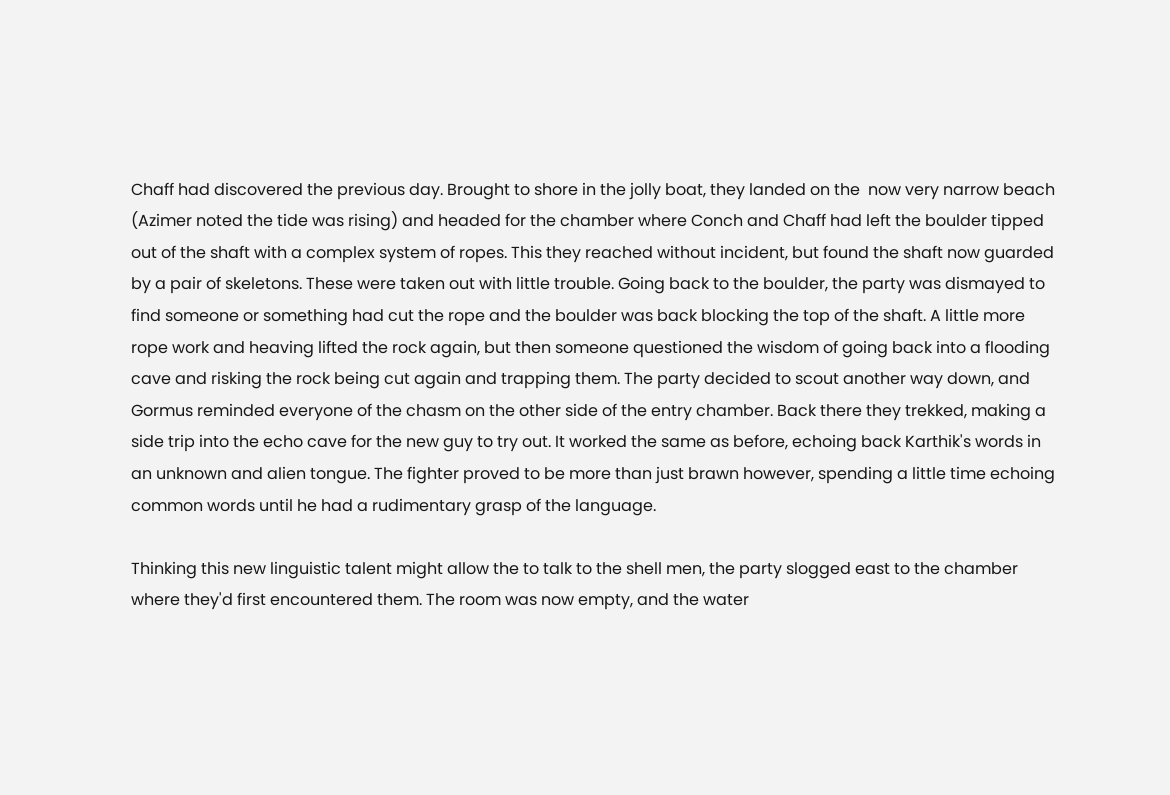Chaff had discovered the previous day. Brought to shore in the jolly boat, they landed on the  now very narrow beach (Azimer noted the tide was rising) and headed for the chamber where Conch and Chaff had left the boulder tipped out of the shaft with a complex system of ropes. This they reached without incident, but found the shaft now guarded by a pair of skeletons. These were taken out with little trouble. Going back to the boulder, the party was dismayed to find someone or something had cut the rope and the boulder was back blocking the top of the shaft. A little more rope work and heaving lifted the rock again, but then someone questioned the wisdom of going back into a flooding cave and risking the rock being cut again and trapping them. The party decided to scout another way down, and Gormus reminded everyone of the chasm on the other side of the entry chamber. Back there they trekked, making a side trip into the echo cave for the new guy to try out. It worked the same as before, echoing back Karthik's words in an unknown and alien tongue. The fighter proved to be more than just brawn however, spending a little time echoing common words until he had a rudimentary grasp of the language.

Thinking this new linguistic talent might allow the to talk to the shell men, the party slogged east to the chamber where they'd first encountered them. The room was now empty, and the water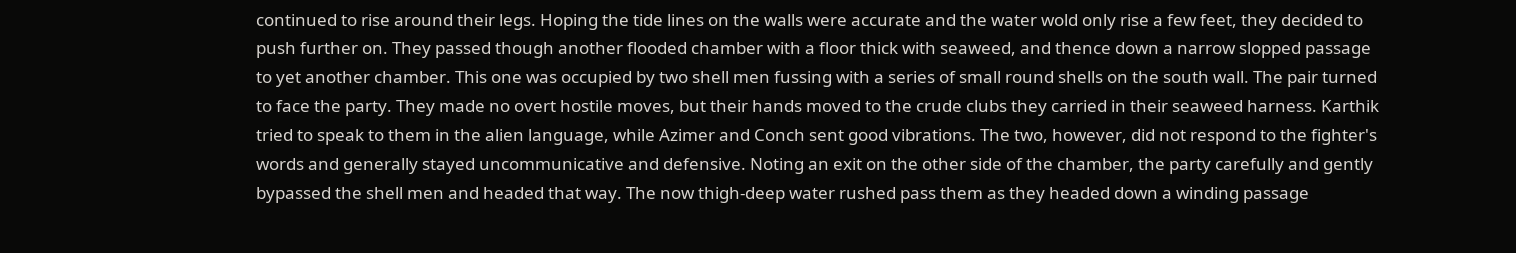continued to rise around their legs. Hoping the tide lines on the walls were accurate and the water wold only rise a few feet, they decided to push further on. They passed though another flooded chamber with a floor thick with seaweed, and thence down a narrow slopped passage to yet another chamber. This one was occupied by two shell men fussing with a series of small round shells on the south wall. The pair turned to face the party. They made no overt hostile moves, but their hands moved to the crude clubs they carried in their seaweed harness. Karthik tried to speak to them in the alien language, while Azimer and Conch sent good vibrations. The two, however, did not respond to the fighter's words and generally stayed uncommunicative and defensive. Noting an exit on the other side of the chamber, the party carefully and gently bypassed the shell men and headed that way. The now thigh-deep water rushed pass them as they headed down a winding passage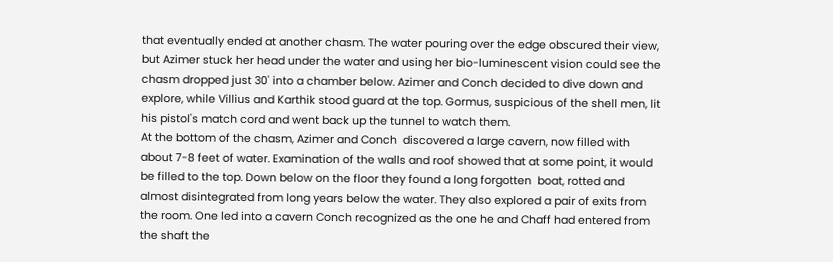that eventually ended at another chasm. The water pouring over the edge obscured their view, but Azimer stuck her head under the water and using her bio-luminescent vision could see the chasm dropped just 30' into a chamber below. Azimer and Conch decided to dive down and explore, while Villius and Karthik stood guard at the top. Gormus, suspicious of the shell men, lit his pistol's match cord and went back up the tunnel to watch them.
At the bottom of the chasm, Azimer and Conch  discovered a large cavern, now filled with about 7-8 feet of water. Examination of the walls and roof showed that at some point, it would be filled to the top. Down below on the floor they found a long forgotten  boat, rotted and almost disintegrated from long years below the water. They also explored a pair of exits from the room. One led into a cavern Conch recognized as the one he and Chaff had entered from the shaft the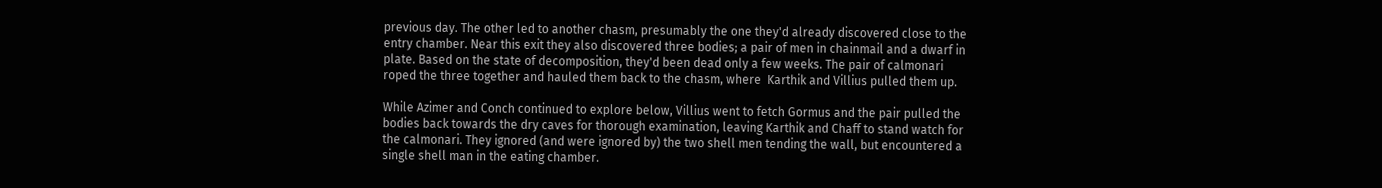previous day. The other led to another chasm, presumably the one they'd already discovered close to the entry chamber. Near this exit they also discovered three bodies; a pair of men in chainmail and a dwarf in plate. Based on the state of decomposition, they'd been dead only a few weeks. The pair of calmonari roped the three together and hauled them back to the chasm, where  Karthik and Villius pulled them up.

While Azimer and Conch continued to explore below, Villius went to fetch Gormus and the pair pulled the bodies back towards the dry caves for thorough examination, leaving Karthik and Chaff to stand watch for the calmonari. They ignored (and were ignored by) the two shell men tending the wall, but encountered a single shell man in the eating chamber.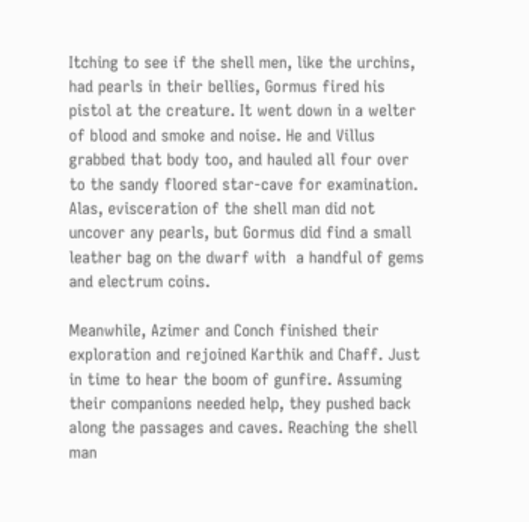Itching to see if the shell men, like the urchins, had pearls in their bellies, Gormus fired his pistol at the creature. It went down in a welter of blood and smoke and noise. He and Villus grabbed that body too, and hauled all four over to the sandy floored star-cave for examination. Alas, evisceration of the shell man did not uncover any pearls, but Gormus did find a small leather bag on the dwarf with  a handful of gems and electrum coins.

Meanwhile, Azimer and Conch finished their exploration and rejoined Karthik and Chaff. Just in time to hear the boom of gunfire. Assuming their companions needed help, they pushed back along the passages and caves. Reaching the shell man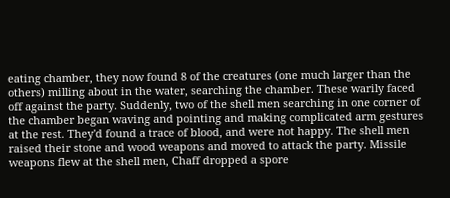eating chamber, they now found 8 of the creatures (one much larger than the others) milling about in the water, searching the chamber. These warily faced off against the party. Suddenly, two of the shell men searching in one corner of the chamber began waving and pointing and making complicated arm gestures at the rest. They'd found a trace of blood, and were not happy. The shell men raised their stone and wood weapons and moved to attack the party. Missile weapons flew at the shell men, Chaff dropped a spore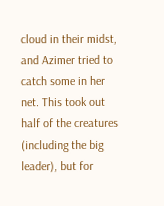cloud in their midst, and Azimer tried to catch some in her net. This took out half of the creatures (including the big leader), but for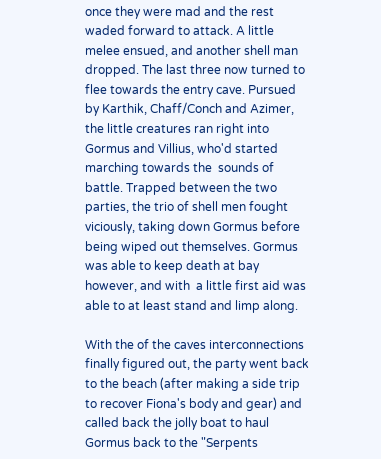once they were mad and the rest waded forward to attack. A little melee ensued, and another shell man dropped. The last three now turned to flee towards the entry cave. Pursued by Karthik, Chaff/Conch and Azimer, the little creatures ran right into Gormus and Villius, who'd started marching towards the  sounds of battle. Trapped between the two parties, the trio of shell men fought viciously, taking down Gormus before being wiped out themselves. Gormus was able to keep death at bay however, and with  a little first aid was able to at least stand and limp along.

With the of the caves interconnections finally figured out, the party went back to the beach (after making a side trip to recover Fiona's body and gear) and called back the jolly boat to haul Gormus back to the "Serpents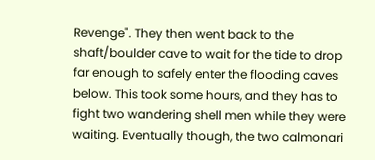Revenge". They then went back to the shaft/boulder cave to wait for the tide to drop far enough to safely enter the flooding caves below. This took some hours, and they has to fight two wandering shell men while they were waiting. Eventually though, the two calmonari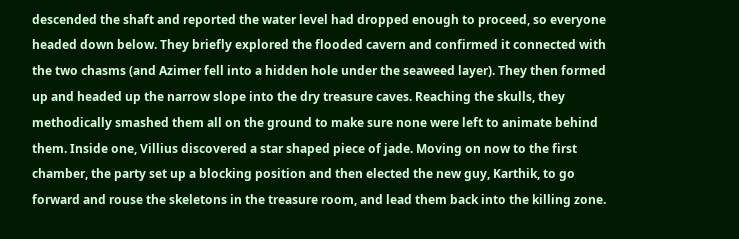descended the shaft and reported the water level had dropped enough to proceed, so everyone headed down below. They briefly explored the flooded cavern and confirmed it connected with the two chasms (and Azimer fell into a hidden hole under the seaweed layer). They then formed up and headed up the narrow slope into the dry treasure caves. Reaching the skulls, they methodically smashed them all on the ground to make sure none were left to animate behind them. Inside one, Villius discovered a star shaped piece of jade. Moving on now to the first chamber, the party set up a blocking position and then elected the new guy, Karthik, to go forward and rouse the skeletons in the treasure room, and lead them back into the killing zone.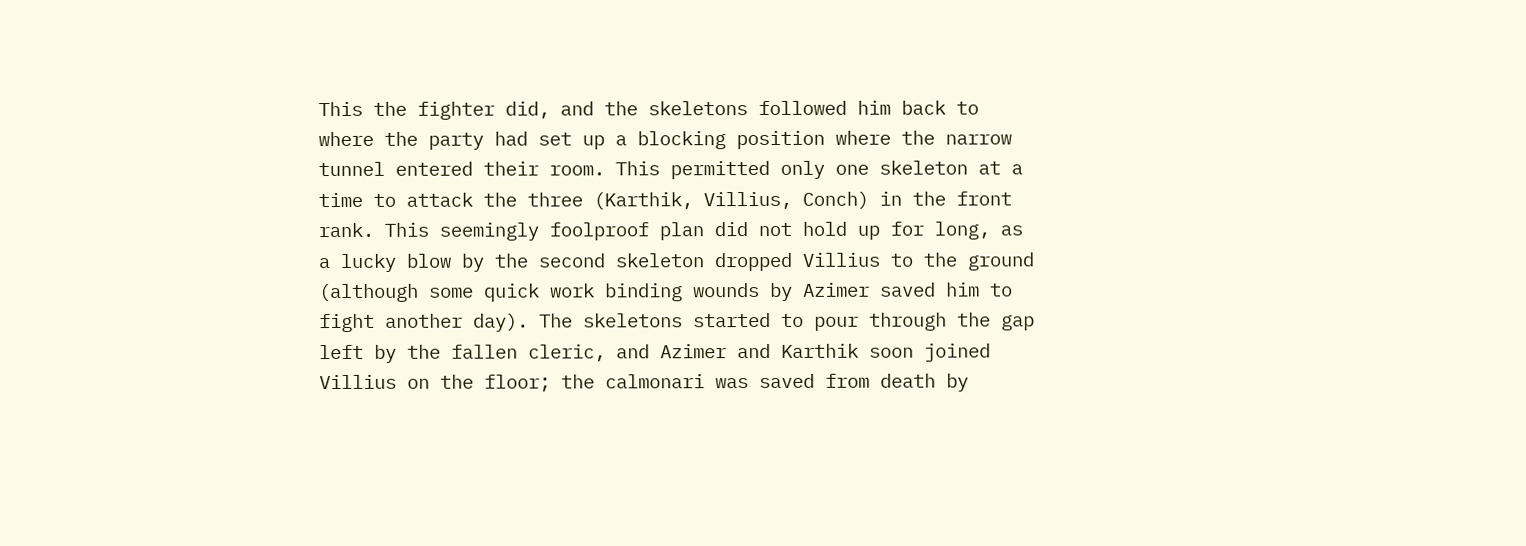This the fighter did, and the skeletons followed him back to where the party had set up a blocking position where the narrow tunnel entered their room. This permitted only one skeleton at a time to attack the three (Karthik, Villius, Conch) in the front rank. This seemingly foolproof plan did not hold up for long, as a lucky blow by the second skeleton dropped Villius to the ground (although some quick work binding wounds by Azimer saved him to fight another day). The skeletons started to pour through the gap left by the fallen cleric, and Azimer and Karthik soon joined Villius on the floor; the calmonari was saved from death by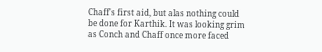Chaff's first aid, but alas nothing could be done for Karthik. It was looking grim as Conch and Chaff once more faced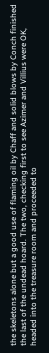the skeletons alone but a good use of flaming oil by Chaff and solid blows by Conch finished the last of the undead hoard. The two, checking first to see Azimer and Villius were OK, headed into the treasure room and proceeded to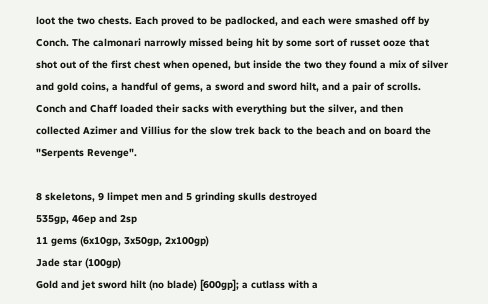loot the two chests. Each proved to be padlocked, and each were smashed off by Conch. The calmonari narrowly missed being hit by some sort of russet ooze that shot out of the first chest when opened, but inside the two they found a mix of silver and gold coins, a handful of gems, a sword and sword hilt, and a pair of scrolls. Conch and Chaff loaded their sacks with everything but the silver, and then collected Azimer and Villius for the slow trek back to the beach and on board the "Serpents Revenge".

8 skeletons, 9 limpet men and 5 grinding skulls destroyed
535gp, 46ep and 2sp
11 gems (6x10gp, 3x50gp, 2x100gp)
Jade star (100gp)
Gold and jet sword hilt (no blade) [600gp]; a cutlass with a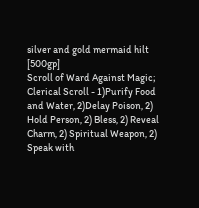silver and gold mermaid hilt [500gp]
Scroll of Ward Against Magic;
Clerical Scroll - 1)Purify Food and Water, 2)Delay Poison, 2) Hold Person, 2) Bless, 2) Reveal Charm, 2) Spiritual Weapon, 2) Speak with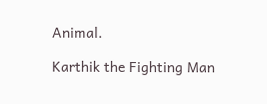Animal.

Karthik the Fighting Man